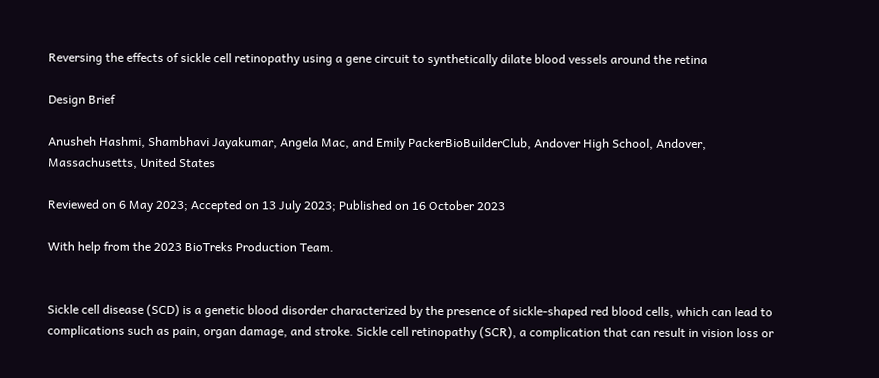Reversing the effects of sickle cell retinopathy using a gene circuit to synthetically dilate blood vessels around the retina

Design Brief

Anusheh Hashmi, Shambhavi Jayakumar, Angela Mac, and Emily PackerBioBuilderClub, Andover High School, Andover, Massachusetts, United States

Reviewed on 6 May 2023; Accepted on 13 July 2023; Published on 16 October 2023

With help from the 2023 BioTreks Production Team.


Sickle cell disease (SCD) is a genetic blood disorder characterized by the presence of sickle-shaped red blood cells, which can lead to complications such as pain, organ damage, and stroke. Sickle cell retinopathy (SCR), a complication that can result in vision loss or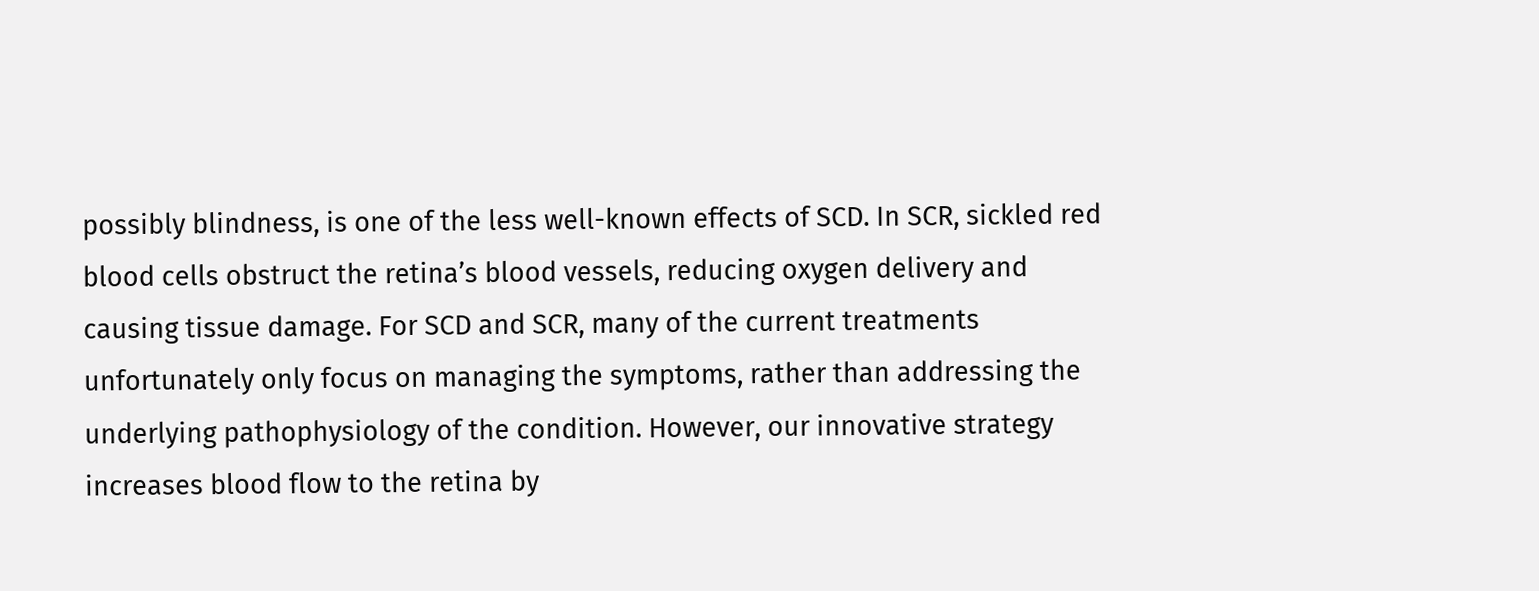possibly blindness, is one of the less well-known effects of SCD. In SCR, sickled red blood cells obstruct the retina’s blood vessels, reducing oxygen delivery and causing tissue damage. For SCD and SCR, many of the current treatments unfortunately only focus on managing the symptoms, rather than addressing the underlying pathophysiology of the condition. However, our innovative strategy increases blood flow to the retina by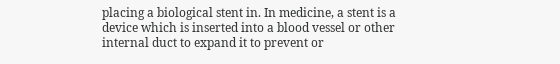placing a biological stent in. In medicine, a stent is a device which is inserted into a blood vessel or other internal duct to expand it to prevent or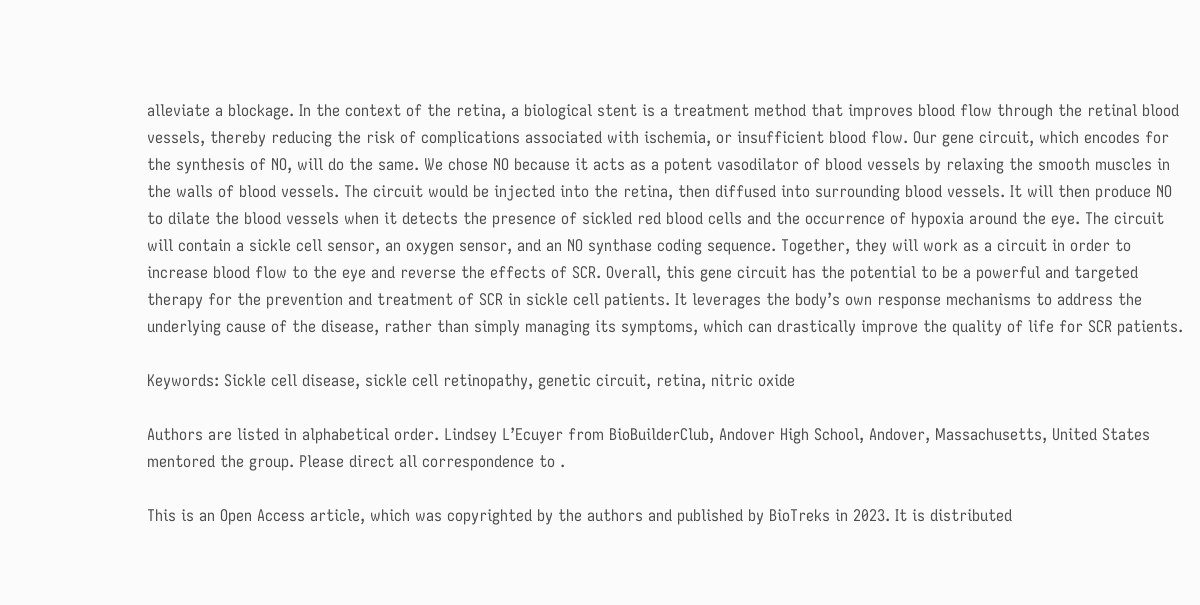alleviate a blockage. In the context of the retina, a biological stent is a treatment method that improves blood flow through the retinal blood vessels, thereby reducing the risk of complications associated with ischemia, or insufficient blood flow. Our gene circuit, which encodes for the synthesis of NO, will do the same. We chose NO because it acts as a potent vasodilator of blood vessels by relaxing the smooth muscles in the walls of blood vessels. The circuit would be injected into the retina, then diffused into surrounding blood vessels. It will then produce NO to dilate the blood vessels when it detects the presence of sickled red blood cells and the occurrence of hypoxia around the eye. The circuit will contain a sickle cell sensor, an oxygen sensor, and an NO synthase coding sequence. Together, they will work as a circuit in order to increase blood flow to the eye and reverse the effects of SCR. Overall, this gene circuit has the potential to be a powerful and targeted therapy for the prevention and treatment of SCR in sickle cell patients. It leverages the body’s own response mechanisms to address the underlying cause of the disease, rather than simply managing its symptoms, which can drastically improve the quality of life for SCR patients.

Keywords: Sickle cell disease, sickle cell retinopathy, genetic circuit, retina, nitric oxide

Authors are listed in alphabetical order. Lindsey L’Ecuyer from BioBuilderClub, Andover High School, Andover, Massachusetts, United States mentored the group. Please direct all correspondence to .

This is an Open Access article, which was copyrighted by the authors and published by BioTreks in 2023. It is distributed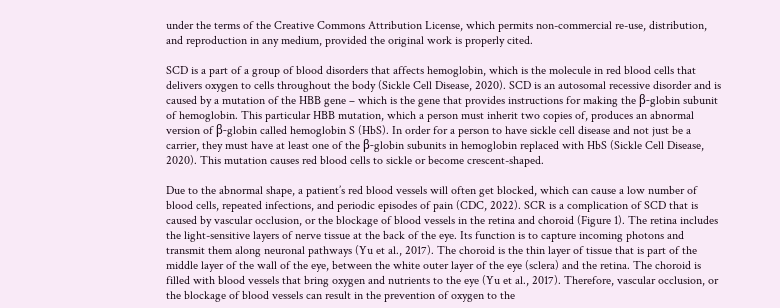under the terms of the Creative Commons Attribution License, which permits non-commercial re-use, distribution, and reproduction in any medium, provided the original work is properly cited.

SCD is a part of a group of blood disorders that affects hemoglobin, which is the molecule in red blood cells that delivers oxygen to cells throughout the body (Sickle Cell Disease, 2020). SCD is an autosomal recessive disorder and is caused by a mutation of the HBB gene – which is the gene that provides instructions for making the β-globin subunit of hemoglobin. This particular HBB mutation, which a person must inherit two copies of, produces an abnormal version of β-globin called hemoglobin S (HbS). In order for a person to have sickle cell disease and not just be a carrier, they must have at least one of the β-globin subunits in hemoglobin replaced with HbS (Sickle Cell Disease, 2020). This mutation causes red blood cells to sickle or become crescent-shaped.

Due to the abnormal shape, a patient’s red blood vessels will often get blocked, which can cause a low number of blood cells, repeated infections, and periodic episodes of pain (CDC, 2022). SCR is a complication of SCD that is caused by vascular occlusion, or the blockage of blood vessels in the retina and choroid (Figure 1). The retina includes the light-sensitive layers of nerve tissue at the back of the eye. Its function is to capture incoming photons and transmit them along neuronal pathways (Yu et al., 2017). The choroid is the thin layer of tissue that is part of the middle layer of the wall of the eye, between the white outer layer of the eye (sclera) and the retina. The choroid is filled with blood vessels that bring oxygen and nutrients to the eye (Yu et al., 2017). Therefore, vascular occlusion, or the blockage of blood vessels can result in the prevention of oxygen to the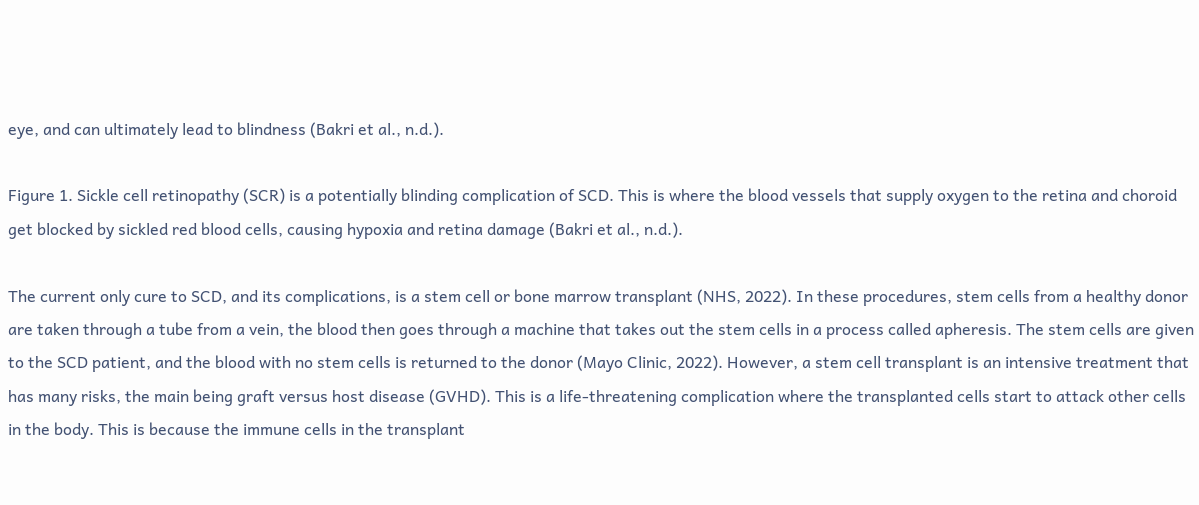eye, and can ultimately lead to blindness (Bakri et al., n.d.).

Figure 1. Sickle cell retinopathy (SCR) is a potentially blinding complication of SCD. This is where the blood vessels that supply oxygen to the retina and choroid get blocked by sickled red blood cells, causing hypoxia and retina damage (Bakri et al., n.d.).

The current only cure to SCD, and its complications, is a stem cell or bone marrow transplant (NHS, 2022). In these procedures, stem cells from a healthy donor are taken through a tube from a vein, the blood then goes through a machine that takes out the stem cells in a process called apheresis. The stem cells are given to the SCD patient, and the blood with no stem cells is returned to the donor (Mayo Clinic, 2022). However, a stem cell transplant is an intensive treatment that has many risks, the main being graft versus host disease (GVHD). This is a life-threatening complication where the transplanted cells start to attack other cells in the body. This is because the immune cells in the transplant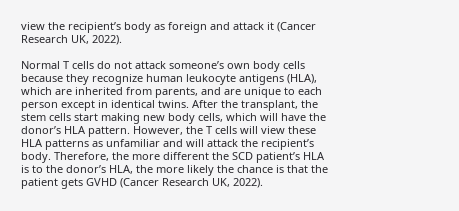view the recipient’s body as foreign and attack it (Cancer Research UK, 2022).

Normal T cells do not attack someone’s own body cells because they recognize human leukocyte antigens (HLA), which are inherited from parents, and are unique to each person except in identical twins. After the transplant, the stem cells start making new body cells, which will have the donor’s HLA pattern. However, the T cells will view these HLA patterns as unfamiliar and will attack the recipient’s body. Therefore, the more different the SCD patient’s HLA is to the donor’s HLA, the more likely the chance is that the patient gets GVHD (Cancer Research UK, 2022).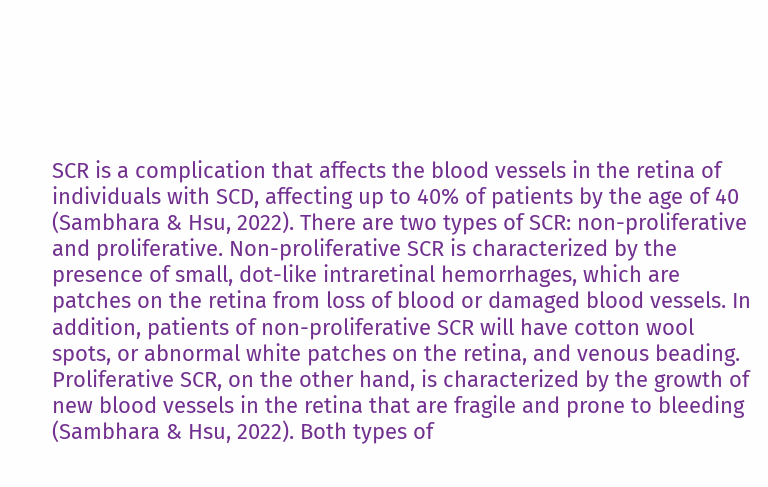SCR is a complication that affects the blood vessels in the retina of individuals with SCD, affecting up to 40% of patients by the age of 40 (Sambhara & Hsu, 2022). There are two types of SCR: non-proliferative and proliferative. Non-proliferative SCR is characterized by the presence of small, dot-like intraretinal hemorrhages, which are patches on the retina from loss of blood or damaged blood vessels. In addition, patients of non-proliferative SCR will have cotton wool spots, or abnormal white patches on the retina, and venous beading. Proliferative SCR, on the other hand, is characterized by the growth of new blood vessels in the retina that are fragile and prone to bleeding (Sambhara & Hsu, 2022). Both types of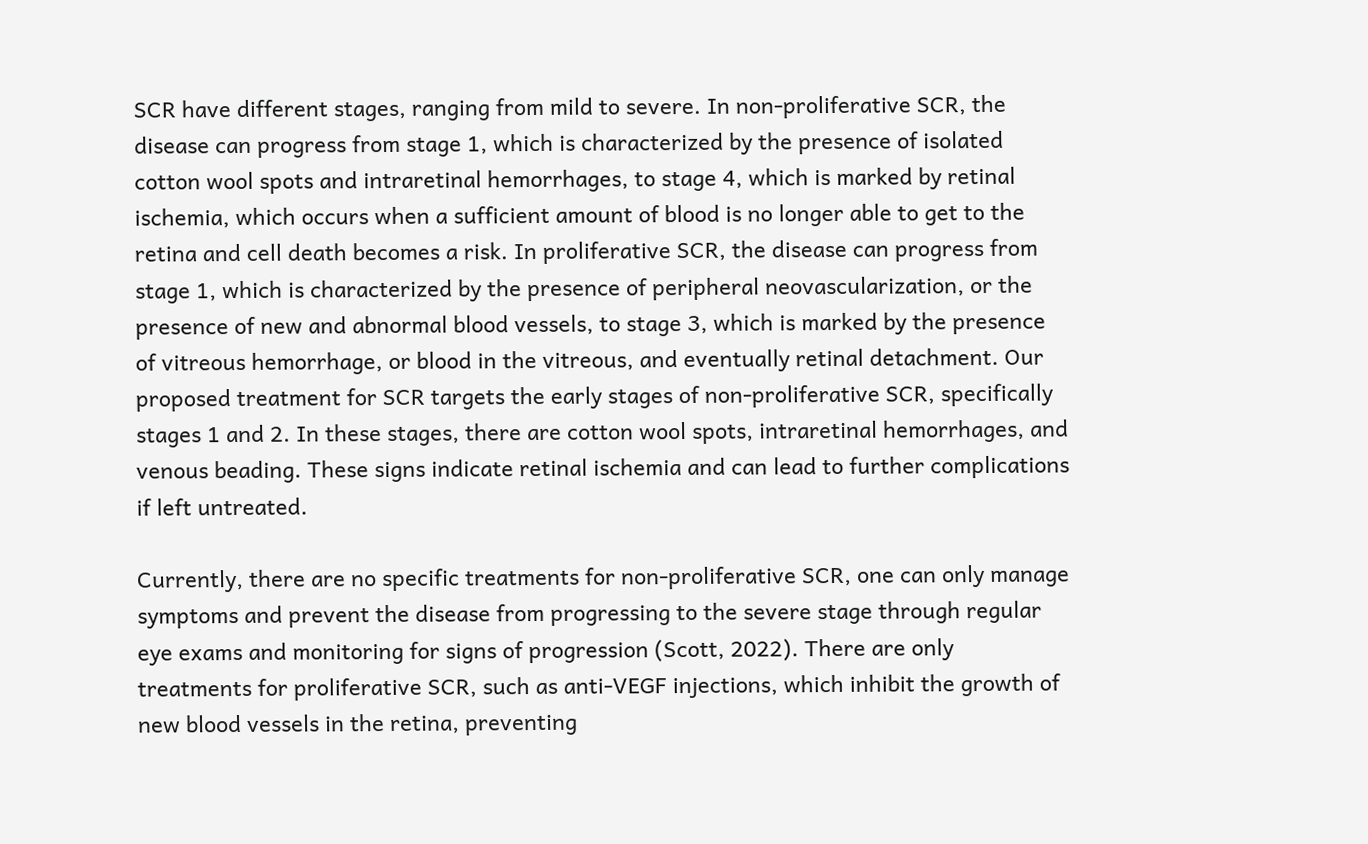SCR have different stages, ranging from mild to severe. In non-proliferative SCR, the disease can progress from stage 1, which is characterized by the presence of isolated cotton wool spots and intraretinal hemorrhages, to stage 4, which is marked by retinal ischemia, which occurs when a sufficient amount of blood is no longer able to get to the retina and cell death becomes a risk. In proliferative SCR, the disease can progress from stage 1, which is characterized by the presence of peripheral neovascularization, or the presence of new and abnormal blood vessels, to stage 3, which is marked by the presence of vitreous hemorrhage, or blood in the vitreous, and eventually retinal detachment. Our proposed treatment for SCR targets the early stages of non-proliferative SCR, specifically stages 1 and 2. In these stages, there are cotton wool spots, intraretinal hemorrhages, and venous beading. These signs indicate retinal ischemia and can lead to further complications if left untreated.

Currently, there are no specific treatments for non-proliferative SCR, one can only manage symptoms and prevent the disease from progressing to the severe stage through regular eye exams and monitoring for signs of progression (Scott, 2022). There are only treatments for proliferative SCR, such as anti-VEGF injections, which inhibit the growth of new blood vessels in the retina, preventing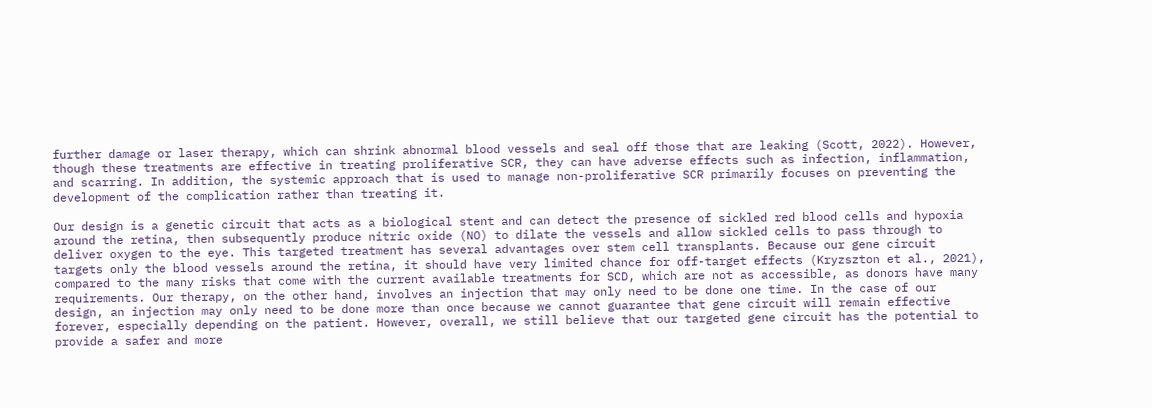further damage or laser therapy, which can shrink abnormal blood vessels and seal off those that are leaking (Scott, 2022). However, though these treatments are effective in treating proliferative SCR, they can have adverse effects such as infection, inflammation, and scarring. In addition, the systemic approach that is used to manage non-proliferative SCR primarily focuses on preventing the development of the complication rather than treating it.

Our design is a genetic circuit that acts as a biological stent and can detect the presence of sickled red blood cells and hypoxia around the retina, then subsequently produce nitric oxide (NO) to dilate the vessels and allow sickled cells to pass through to deliver oxygen to the eye. This targeted treatment has several advantages over stem cell transplants. Because our gene circuit targets only the blood vessels around the retina, it should have very limited chance for off-target effects (Kryzszton et al., 2021), compared to the many risks that come with the current available treatments for SCD, which are not as accessible, as donors have many requirements. Our therapy, on the other hand, involves an injection that may only need to be done one time. In the case of our design, an injection may only need to be done more than once because we cannot guarantee that gene circuit will remain effective forever, especially depending on the patient. However, overall, we still believe that our targeted gene circuit has the potential to provide a safer and more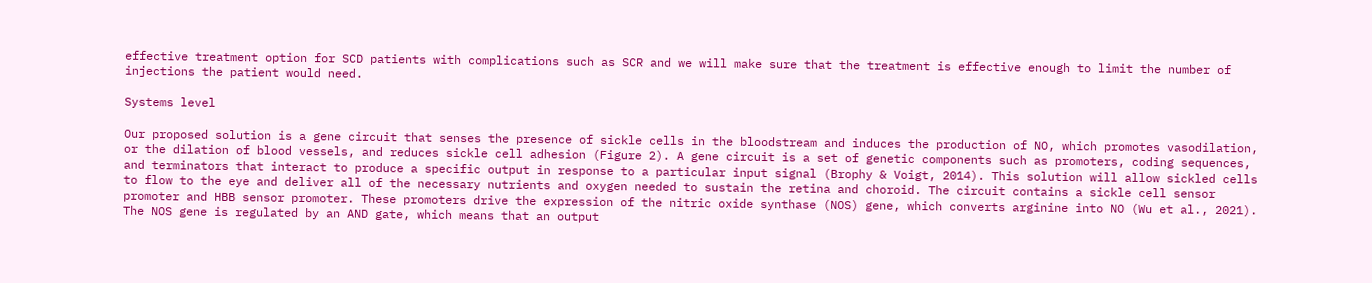effective treatment option for SCD patients with complications such as SCR and we will make sure that the treatment is effective enough to limit the number of injections the patient would need.

Systems level

Our proposed solution is a gene circuit that senses the presence of sickle cells in the bloodstream and induces the production of NO, which promotes vasodilation, or the dilation of blood vessels, and reduces sickle cell adhesion (Figure 2). A gene circuit is a set of genetic components such as promoters, coding sequences, and terminators that interact to produce a specific output in response to a particular input signal (Brophy & Voigt, 2014). This solution will allow sickled cells to flow to the eye and deliver all of the necessary nutrients and oxygen needed to sustain the retina and choroid. The circuit contains a sickle cell sensor promoter and HBB sensor promoter. These promoters drive the expression of the nitric oxide synthase (NOS) gene, which converts arginine into NO (Wu et al., 2021). The NOS gene is regulated by an AND gate, which means that an output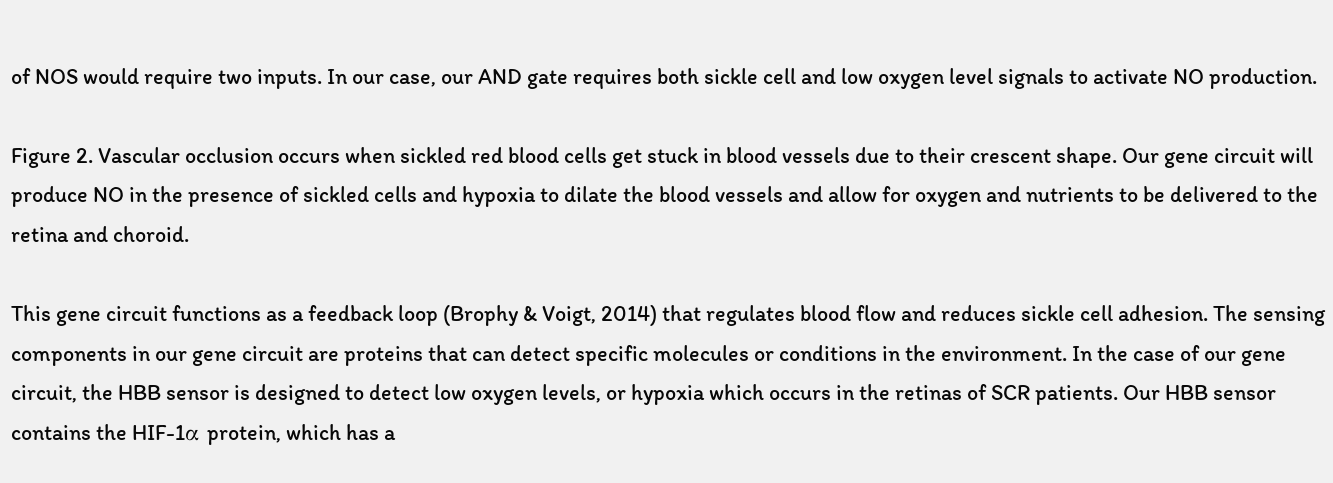of NOS would require two inputs. In our case, our AND gate requires both sickle cell and low oxygen level signals to activate NO production.

Figure 2. Vascular occlusion occurs when sickled red blood cells get stuck in blood vessels due to their crescent shape. Our gene circuit will produce NO in the presence of sickled cells and hypoxia to dilate the blood vessels and allow for oxygen and nutrients to be delivered to the retina and choroid.

This gene circuit functions as a feedback loop (Brophy & Voigt, 2014) that regulates blood flow and reduces sickle cell adhesion. The sensing components in our gene circuit are proteins that can detect specific molecules or conditions in the environment. In the case of our gene circuit, the HBB sensor is designed to detect low oxygen levels, or hypoxia which occurs in the retinas of SCR patients. Our HBB sensor contains the HIF-1α protein, which has a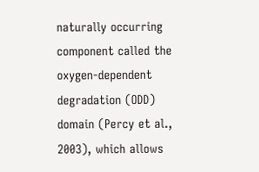naturally occurring component called the oxygen-dependent degradation (ODD) domain (Percy et al., 2003), which allows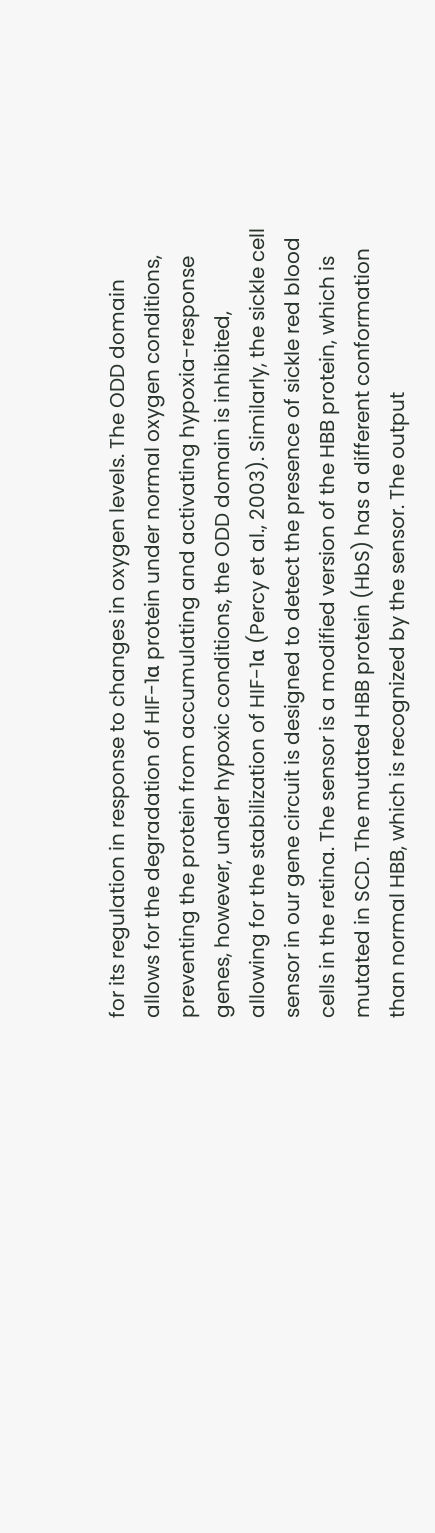for its regulation in response to changes in oxygen levels. The ODD domain allows for the degradation of HIF-1α protein under normal oxygen conditions, preventing the protein from accumulating and activating hypoxia-response genes, however, under hypoxic conditions, the ODD domain is inhibited, allowing for the stabilization of HIF-1α (Percy et al., 2003). Similarly, the sickle cell sensor in our gene circuit is designed to detect the presence of sickle red blood cells in the retina. The sensor is a modified version of the HBB protein, which is mutated in SCD. The mutated HBB protein (HbS) has a different conformation than normal HBB, which is recognized by the sensor. The output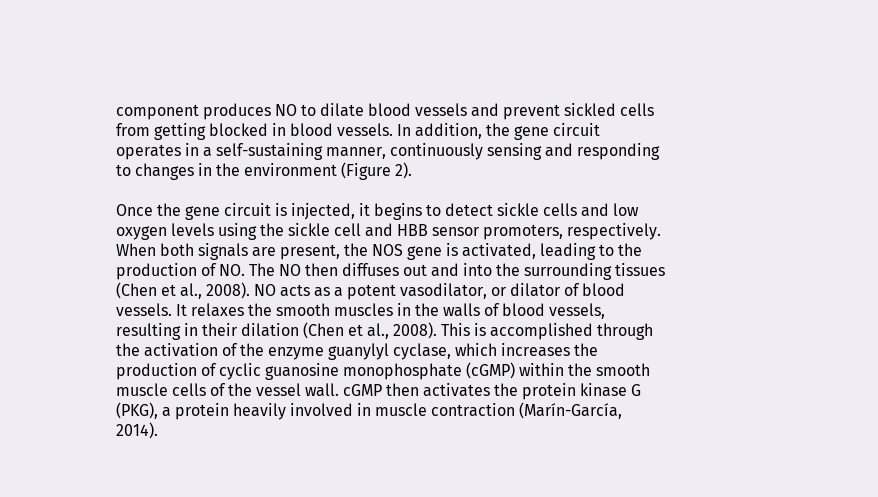component produces NO to dilate blood vessels and prevent sickled cells from getting blocked in blood vessels. In addition, the gene circuit operates in a self-sustaining manner, continuously sensing and responding to changes in the environment (Figure 2).

Once the gene circuit is injected, it begins to detect sickle cells and low oxygen levels using the sickle cell and HBB sensor promoters, respectively. When both signals are present, the NOS gene is activated, leading to the production of NO. The NO then diffuses out and into the surrounding tissues (Chen et al., 2008). NO acts as a potent vasodilator, or dilator of blood vessels. It relaxes the smooth muscles in the walls of blood vessels, resulting in their dilation (Chen et al., 2008). This is accomplished through the activation of the enzyme guanylyl cyclase, which increases the production of cyclic guanosine monophosphate (cGMP) within the smooth muscle cells of the vessel wall. cGMP then activates the protein kinase G (PKG), a protein heavily involved in muscle contraction (Marín-García, 2014).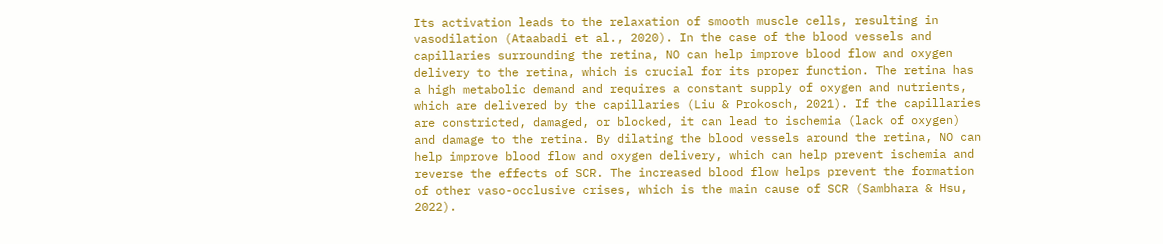Its activation leads to the relaxation of smooth muscle cells, resulting in vasodilation (Ataabadi et al., 2020). In the case of the blood vessels and capillaries surrounding the retina, NO can help improve blood flow and oxygen delivery to the retina, which is crucial for its proper function. The retina has a high metabolic demand and requires a constant supply of oxygen and nutrients, which are delivered by the capillaries (Liu & Prokosch, 2021). If the capillaries are constricted, damaged, or blocked, it can lead to ischemia (lack of oxygen) and damage to the retina. By dilating the blood vessels around the retina, NO can help improve blood flow and oxygen delivery, which can help prevent ischemia and reverse the effects of SCR. The increased blood flow helps prevent the formation of other vaso-occlusive crises, which is the main cause of SCR (Sambhara & Hsu, 2022).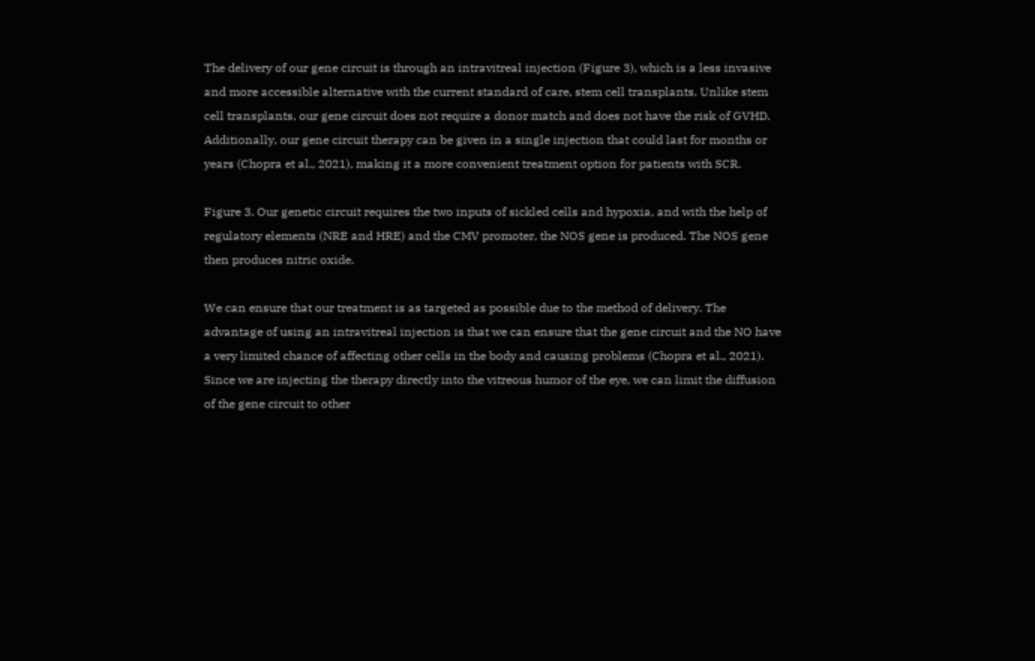The delivery of our gene circuit is through an intravitreal injection (Figure 3), which is a less invasive and more accessible alternative with the current standard of care, stem cell transplants. Unlike stem cell transplants, our gene circuit does not require a donor match and does not have the risk of GVHD. Additionally, our gene circuit therapy can be given in a single injection that could last for months or years (Chopra et al., 2021), making it a more convenient treatment option for patients with SCR.

Figure 3. Our genetic circuit requires the two inputs of sickled cells and hypoxia, and with the help of regulatory elements (NRE and HRE) and the CMV promoter, the NOS gene is produced. The NOS gene then produces nitric oxide.

We can ensure that our treatment is as targeted as possible due to the method of delivery. The advantage of using an intravitreal injection is that we can ensure that the gene circuit and the NO have a very limited chance of affecting other cells in the body and causing problems (Chopra et al., 2021). Since we are injecting the therapy directly into the vitreous humor of the eye, we can limit the diffusion of the gene circuit to other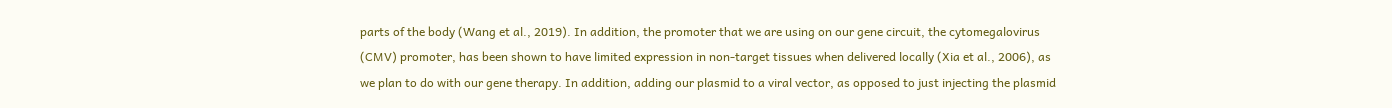parts of the body (Wang et al., 2019). In addition, the promoter that we are using on our gene circuit, the cytomegalovirus (CMV) promoter, has been shown to have limited expression in non-target tissues when delivered locally (Xia et al., 2006), as we plan to do with our gene therapy. In addition, adding our plasmid to a viral vector, as opposed to just injecting the plasmid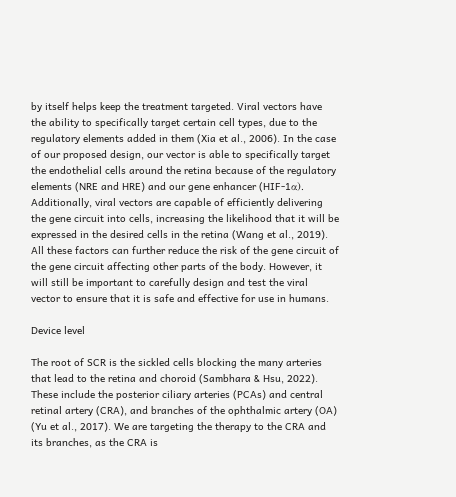by itself helps keep the treatment targeted. Viral vectors have the ability to specifically target certain cell types, due to the regulatory elements added in them (Xia et al., 2006). In the case of our proposed design, our vector is able to specifically target the endothelial cells around the retina because of the regulatory elements (NRE and HRE) and our gene enhancer (HIF-1α). Additionally, viral vectors are capable of efficiently delivering the gene circuit into cells, increasing the likelihood that it will be expressed in the desired cells in the retina (Wang et al., 2019). All these factors can further reduce the risk of the gene circuit of the gene circuit affecting other parts of the body. However, it will still be important to carefully design and test the viral vector to ensure that it is safe and effective for use in humans.

Device level

The root of SCR is the sickled cells blocking the many arteries that lead to the retina and choroid (Sambhara & Hsu, 2022). These include the posterior ciliary arteries (PCAs) and central retinal artery (CRA), and branches of the ophthalmic artery (OA) (Yu et al., 2017). We are targeting the therapy to the CRA and its branches, as the CRA is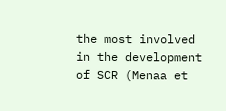the most involved in the development of SCR (Menaa et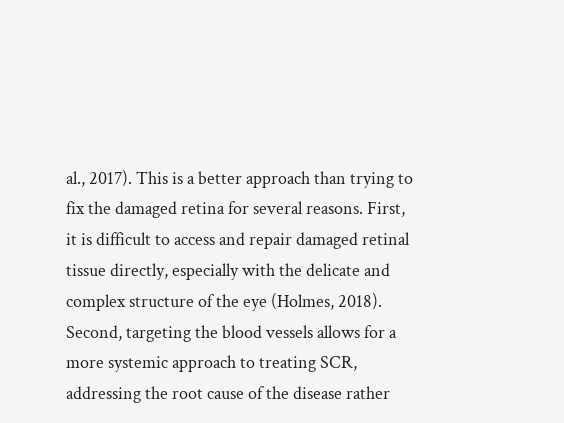al., 2017). This is a better approach than trying to fix the damaged retina for several reasons. First, it is difficult to access and repair damaged retinal tissue directly, especially with the delicate and complex structure of the eye (Holmes, 2018). Second, targeting the blood vessels allows for a more systemic approach to treating SCR, addressing the root cause of the disease rather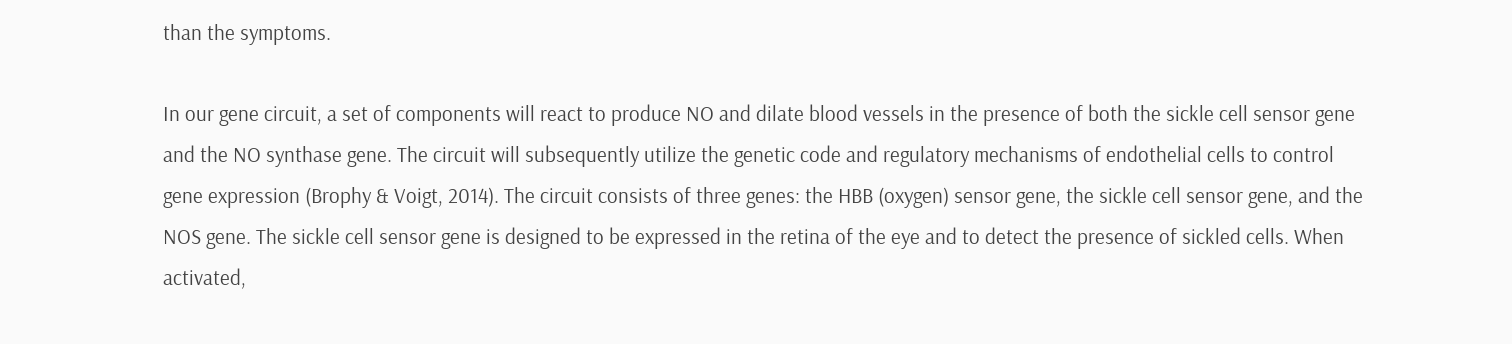than the symptoms.

In our gene circuit, a set of components will react to produce NO and dilate blood vessels in the presence of both the sickle cell sensor gene and the NO synthase gene. The circuit will subsequently utilize the genetic code and regulatory mechanisms of endothelial cells to control gene expression (Brophy & Voigt, 2014). The circuit consists of three genes: the HBB (oxygen) sensor gene, the sickle cell sensor gene, and the NOS gene. The sickle cell sensor gene is designed to be expressed in the retina of the eye and to detect the presence of sickled cells. When activated,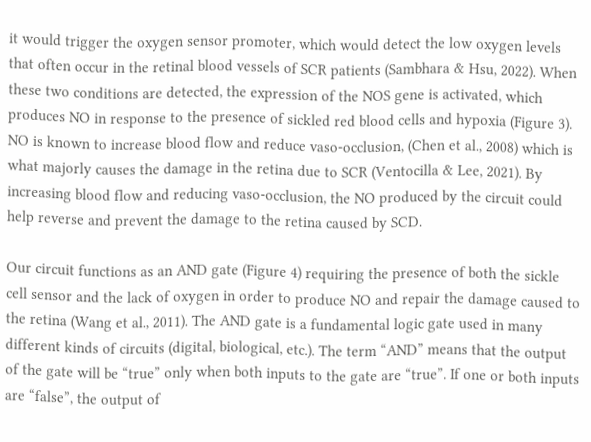it would trigger the oxygen sensor promoter, which would detect the low oxygen levels that often occur in the retinal blood vessels of SCR patients (Sambhara & Hsu, 2022). When these two conditions are detected, the expression of the NOS gene is activated, which produces NO in response to the presence of sickled red blood cells and hypoxia (Figure 3). NO is known to increase blood flow and reduce vaso-occlusion, (Chen et al., 2008) which is what majorly causes the damage in the retina due to SCR (Ventocilla & Lee, 2021). By increasing blood flow and reducing vaso-occlusion, the NO produced by the circuit could help reverse and prevent the damage to the retina caused by SCD.

Our circuit functions as an AND gate (Figure 4) requiring the presence of both the sickle cell sensor and the lack of oxygen in order to produce NO and repair the damage caused to the retina (Wang et al., 2011). The AND gate is a fundamental logic gate used in many different kinds of circuits (digital, biological, etc.). The term “AND” means that the output of the gate will be “true” only when both inputs to the gate are “true”. If one or both inputs are “false”, the output of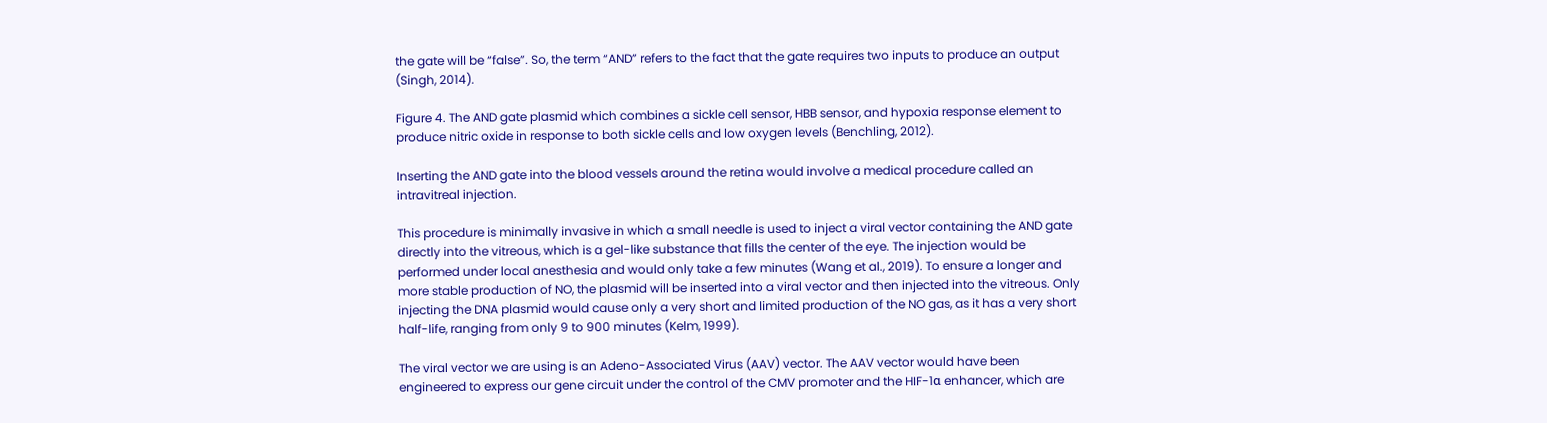the gate will be “false”. So, the term “AND” refers to the fact that the gate requires two inputs to produce an output (Singh, 2014).

Figure 4. The AND gate plasmid which combines a sickle cell sensor, HBB sensor, and hypoxia response element to produce nitric oxide in response to both sickle cells and low oxygen levels (Benchling, 2012).

Inserting the AND gate into the blood vessels around the retina would involve a medical procedure called an intravitreal injection.

This procedure is minimally invasive in which a small needle is used to inject a viral vector containing the AND gate directly into the vitreous, which is a gel-like substance that fills the center of the eye. The injection would be performed under local anesthesia and would only take a few minutes (Wang et al., 2019). To ensure a longer and more stable production of NO, the plasmid will be inserted into a viral vector and then injected into the vitreous. Only injecting the DNA plasmid would cause only a very short and limited production of the NO gas, as it has a very short half-life, ranging from only 9 to 900 minutes (Kelm, 1999).

The viral vector we are using is an Adeno-Associated Virus (AAV) vector. The AAV vector would have been engineered to express our gene circuit under the control of the CMV promoter and the HIF-1α enhancer, which are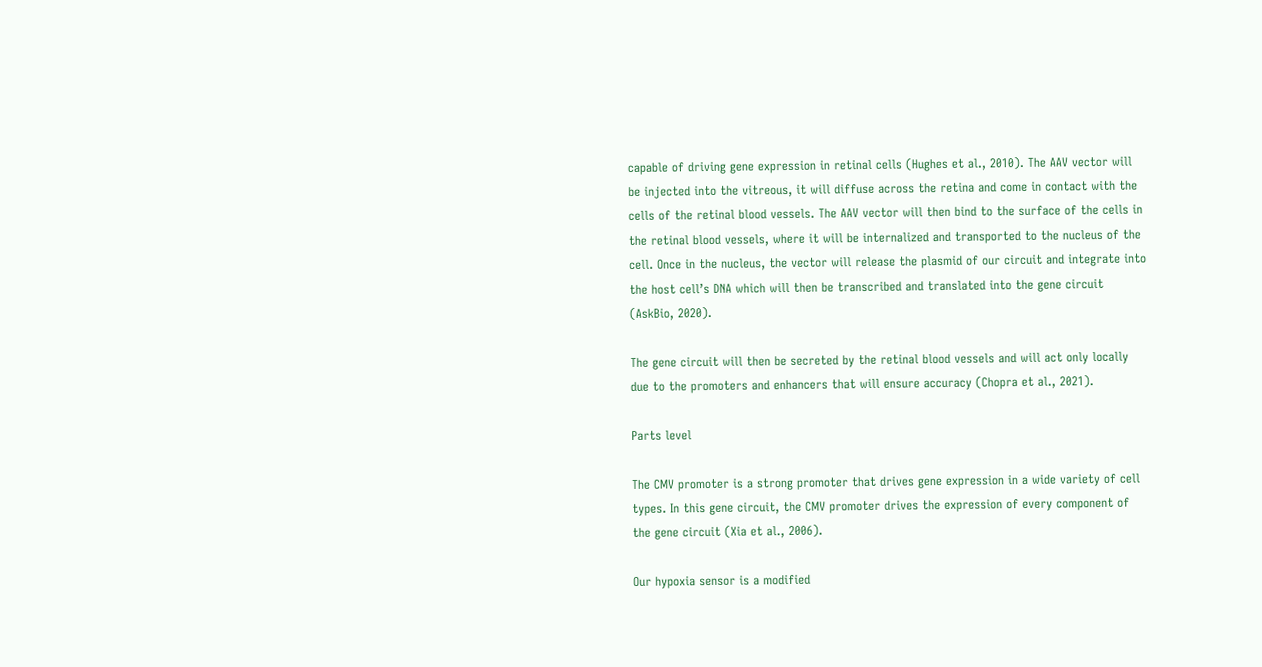capable of driving gene expression in retinal cells (Hughes et al., 2010). The AAV vector will be injected into the vitreous, it will diffuse across the retina and come in contact with the cells of the retinal blood vessels. The AAV vector will then bind to the surface of the cells in the retinal blood vessels, where it will be internalized and transported to the nucleus of the cell. Once in the nucleus, the vector will release the plasmid of our circuit and integrate into the host cell’s DNA which will then be transcribed and translated into the gene circuit (AskBio, 2020).

The gene circuit will then be secreted by the retinal blood vessels and will act only locally due to the promoters and enhancers that will ensure accuracy (Chopra et al., 2021).

Parts level

The CMV promoter is a strong promoter that drives gene expression in a wide variety of cell types. In this gene circuit, the CMV promoter drives the expression of every component of the gene circuit (Xia et al., 2006).

Our hypoxia sensor is a modified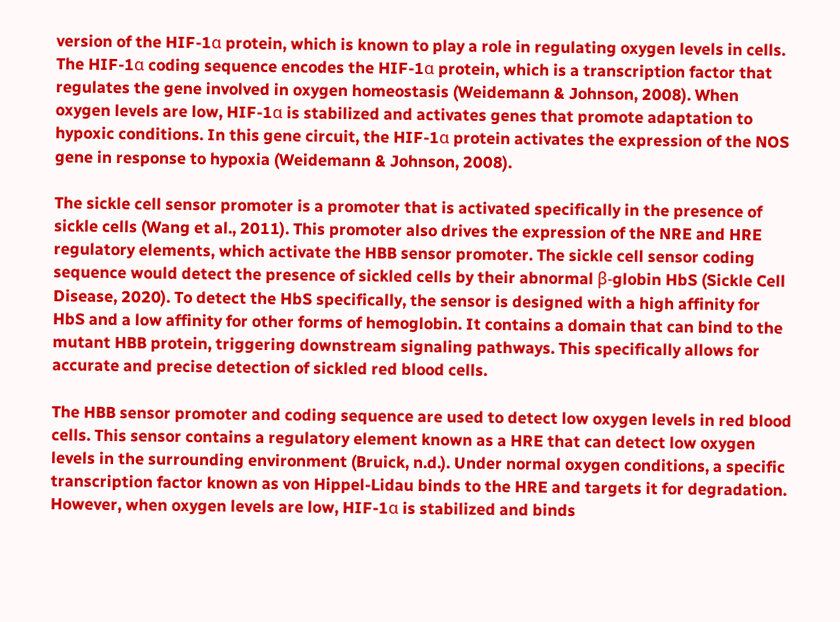version of the HIF-1α protein, which is known to play a role in regulating oxygen levels in cells. The HIF-1α coding sequence encodes the HIF-1α protein, which is a transcription factor that regulates the gene involved in oxygen homeostasis (Weidemann & Johnson, 2008). When oxygen levels are low, HIF-1α is stabilized and activates genes that promote adaptation to hypoxic conditions. In this gene circuit, the HIF-1α protein activates the expression of the NOS gene in response to hypoxia (Weidemann & Johnson, 2008).

The sickle cell sensor promoter is a promoter that is activated specifically in the presence of sickle cells (Wang et al., 2011). This promoter also drives the expression of the NRE and HRE regulatory elements, which activate the HBB sensor promoter. The sickle cell sensor coding sequence would detect the presence of sickled cells by their abnormal β-globin HbS (Sickle Cell Disease, 2020). To detect the HbS specifically, the sensor is designed with a high affinity for HbS and a low affinity for other forms of hemoglobin. It contains a domain that can bind to the mutant HBB protein, triggering downstream signaling pathways. This specifically allows for accurate and precise detection of sickled red blood cells.

The HBB sensor promoter and coding sequence are used to detect low oxygen levels in red blood cells. This sensor contains a regulatory element known as a HRE that can detect low oxygen levels in the surrounding environment (Bruick, n.d.). Under normal oxygen conditions, a specific transcription factor known as von Hippel-Lidau binds to the HRE and targets it for degradation. However, when oxygen levels are low, HIF-1α is stabilized and binds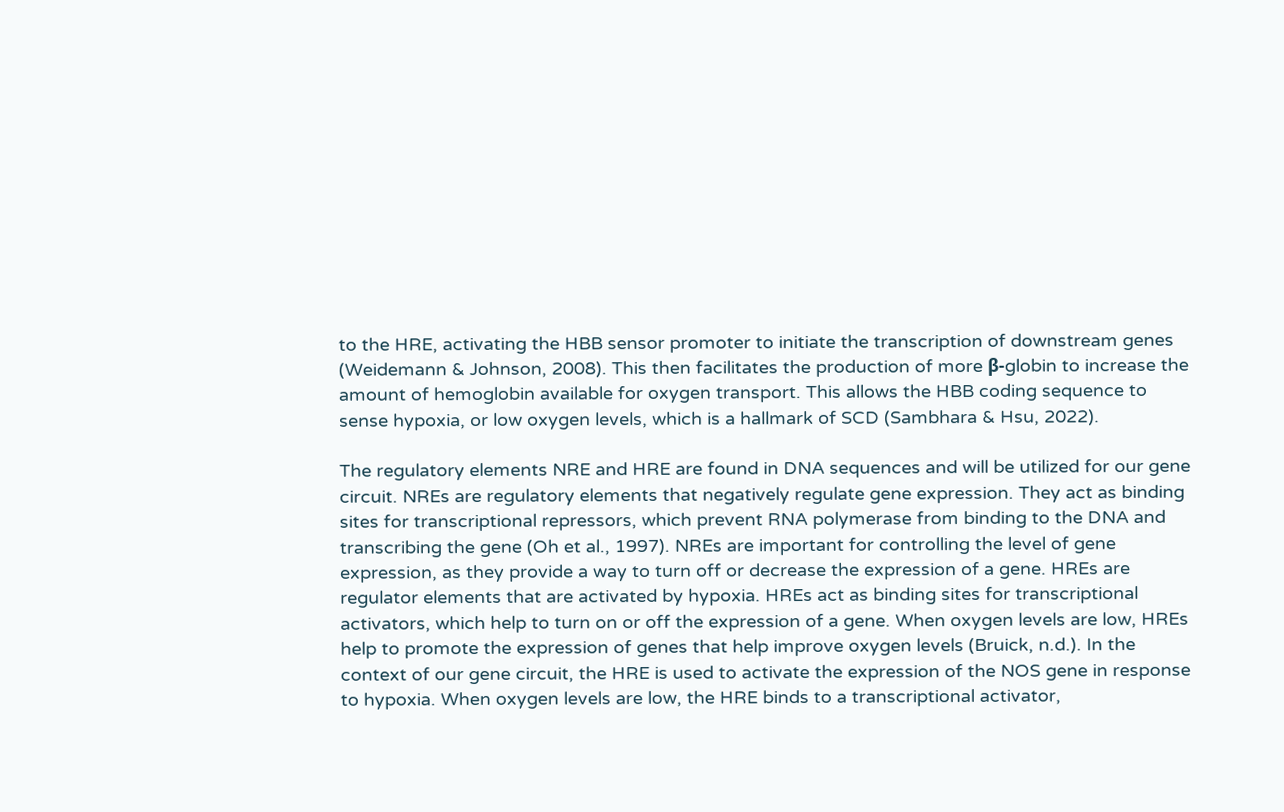to the HRE, activating the HBB sensor promoter to initiate the transcription of downstream genes (Weidemann & Johnson, 2008). This then facilitates the production of more β-globin to increase the amount of hemoglobin available for oxygen transport. This allows the HBB coding sequence to sense hypoxia, or low oxygen levels, which is a hallmark of SCD (Sambhara & Hsu, 2022).

The regulatory elements NRE and HRE are found in DNA sequences and will be utilized for our gene circuit. NREs are regulatory elements that negatively regulate gene expression. They act as binding sites for transcriptional repressors, which prevent RNA polymerase from binding to the DNA and transcribing the gene (Oh et al., 1997). NREs are important for controlling the level of gene expression, as they provide a way to turn off or decrease the expression of a gene. HREs are regulator elements that are activated by hypoxia. HREs act as binding sites for transcriptional activators, which help to turn on or off the expression of a gene. When oxygen levels are low, HREs help to promote the expression of genes that help improve oxygen levels (Bruick, n.d.). In the context of our gene circuit, the HRE is used to activate the expression of the NOS gene in response to hypoxia. When oxygen levels are low, the HRE binds to a transcriptional activator,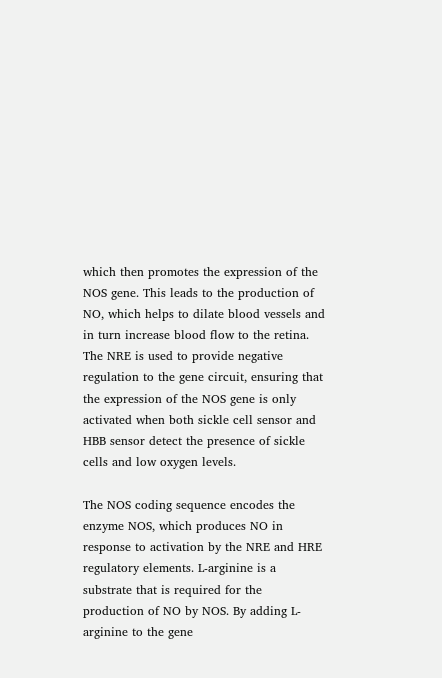which then promotes the expression of the NOS gene. This leads to the production of NO, which helps to dilate blood vessels and in turn increase blood flow to the retina. The NRE is used to provide negative regulation to the gene circuit, ensuring that the expression of the NOS gene is only activated when both sickle cell sensor and HBB sensor detect the presence of sickle cells and low oxygen levels.

The NOS coding sequence encodes the enzyme NOS, which produces NO in response to activation by the NRE and HRE regulatory elements. L-arginine is a substrate that is required for the production of NO by NOS. By adding L-arginine to the gene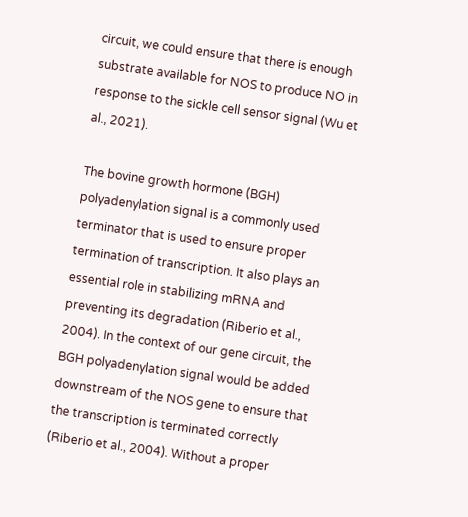circuit, we could ensure that there is enough substrate available for NOS to produce NO in response to the sickle cell sensor signal (Wu et al., 2021).

The bovine growth hormone (BGH) polyadenylation signal is a commonly used terminator that is used to ensure proper termination of transcription. It also plays an essential role in stabilizing mRNA and preventing its degradation (Riberio et al., 2004). In the context of our gene circuit, the BGH polyadenylation signal would be added downstream of the NOS gene to ensure that the transcription is terminated correctly (Riberio et al., 2004). Without a proper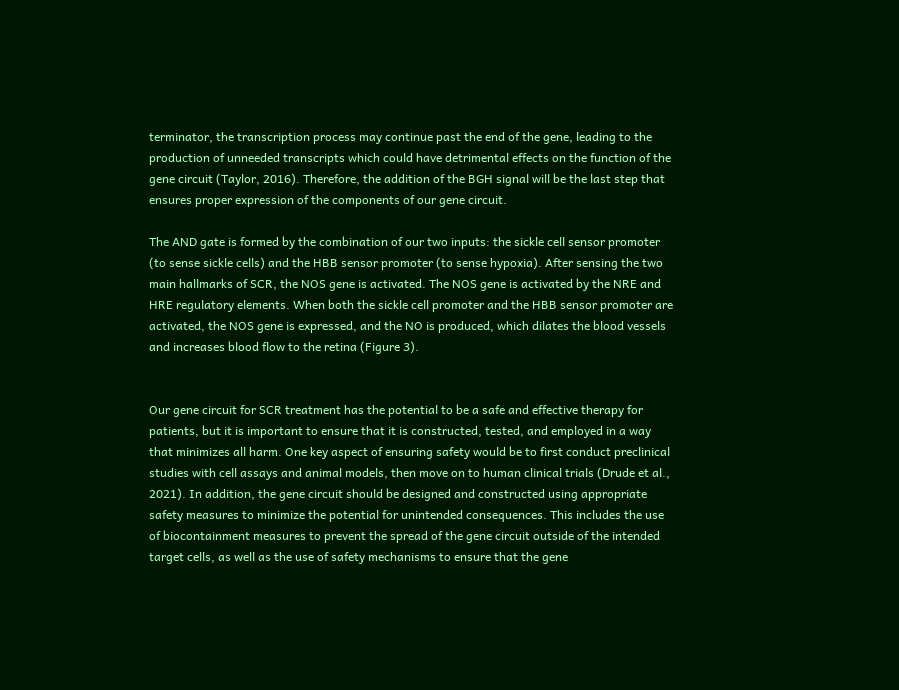terminator, the transcription process may continue past the end of the gene, leading to the production of unneeded transcripts which could have detrimental effects on the function of the gene circuit (Taylor, 2016). Therefore, the addition of the BGH signal will be the last step that ensures proper expression of the components of our gene circuit.

The AND gate is formed by the combination of our two inputs: the sickle cell sensor promoter (to sense sickle cells) and the HBB sensor promoter (to sense hypoxia). After sensing the two main hallmarks of SCR, the NOS gene is activated. The NOS gene is activated by the NRE and HRE regulatory elements. When both the sickle cell promoter and the HBB sensor promoter are activated, the NOS gene is expressed, and the NO is produced, which dilates the blood vessels and increases blood flow to the retina (Figure 3).


Our gene circuit for SCR treatment has the potential to be a safe and effective therapy for patients, but it is important to ensure that it is constructed, tested, and employed in a way that minimizes all harm. One key aspect of ensuring safety would be to first conduct preclinical studies with cell assays and animal models, then move on to human clinical trials (Drude et al., 2021). In addition, the gene circuit should be designed and constructed using appropriate safety measures to minimize the potential for unintended consequences. This includes the use of biocontainment measures to prevent the spread of the gene circuit outside of the intended target cells, as well as the use of safety mechanisms to ensure that the gene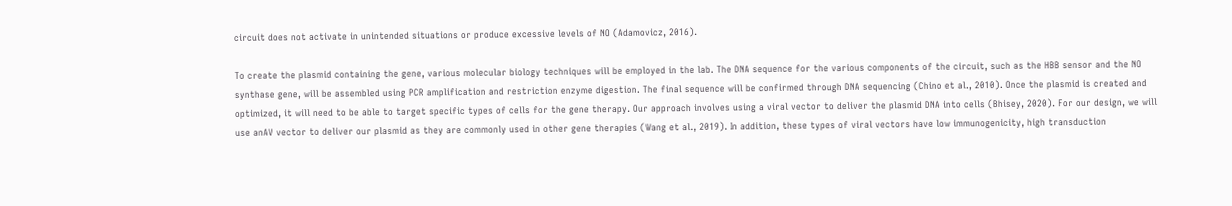circuit does not activate in unintended situations or produce excessive levels of NO (Adamovicz, 2016).

To create the plasmid containing the gene, various molecular biology techniques will be employed in the lab. The DNA sequence for the various components of the circuit, such as the HBB sensor and the NO synthase gene, will be assembled using PCR amplification and restriction enzyme digestion. The final sequence will be confirmed through DNA sequencing (Chino et al., 2010). Once the plasmid is created and optimized, it will need to be able to target specific types of cells for the gene therapy. Our approach involves using a viral vector to deliver the plasmid DNA into cells (Bhisey, 2020). For our design, we will use anAV vector to deliver our plasmid as they are commonly used in other gene therapies (Wang et al., 2019). In addition, these types of viral vectors have low immunogenicity, high transduction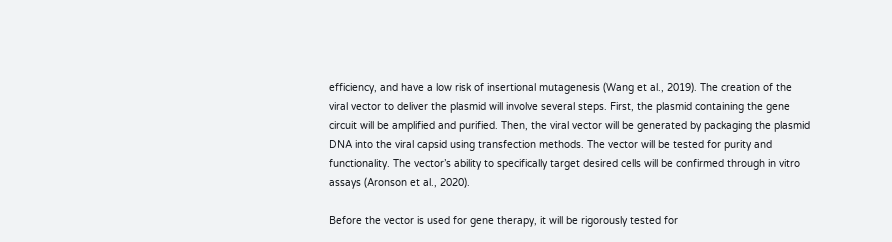efficiency, and have a low risk of insertional mutagenesis (Wang et al., 2019). The creation of the viral vector to deliver the plasmid will involve several steps. First, the plasmid containing the gene circuit will be amplified and purified. Then, the viral vector will be generated by packaging the plasmid DNA into the viral capsid using transfection methods. The vector will be tested for purity and functionality. The vector’s ability to specifically target desired cells will be confirmed through in vitro assays (Aronson et al., 2020).

Before the vector is used for gene therapy, it will be rigorously tested for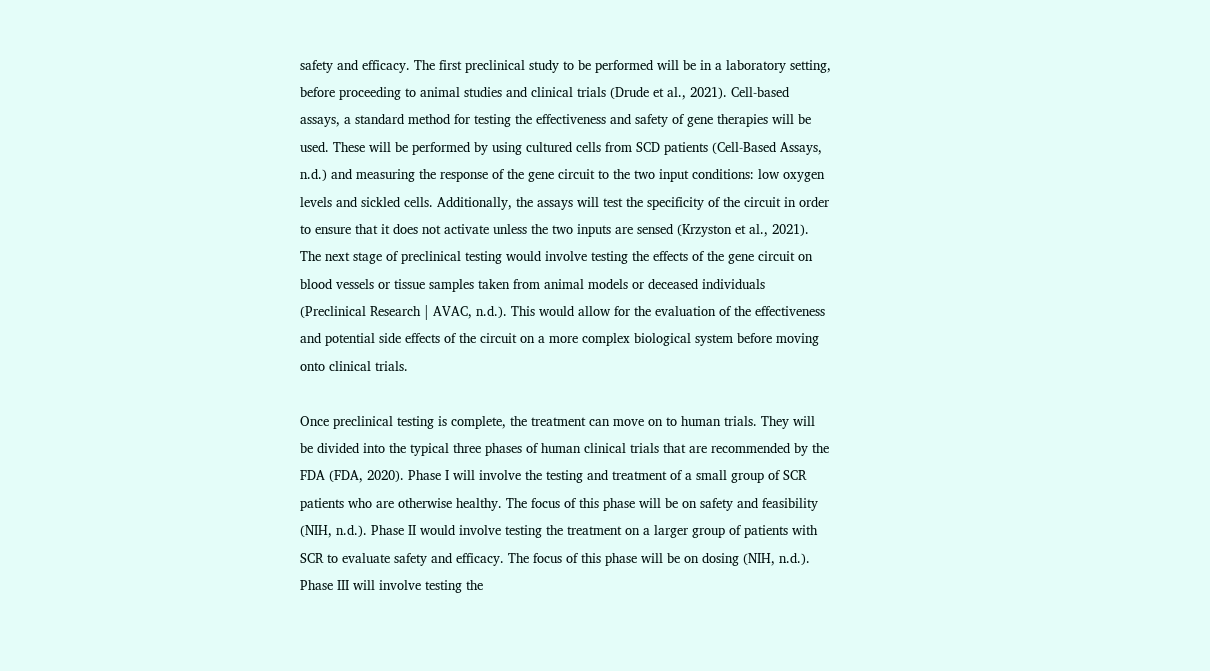safety and efficacy. The first preclinical study to be performed will be in a laboratory setting, before proceeding to animal studies and clinical trials (Drude et al., 2021). Cell-based assays, a standard method for testing the effectiveness and safety of gene therapies will be used. These will be performed by using cultured cells from SCD patients (Cell-Based Assays, n.d.) and measuring the response of the gene circuit to the two input conditions: low oxygen levels and sickled cells. Additionally, the assays will test the specificity of the circuit in order to ensure that it does not activate unless the two inputs are sensed (Krzyston et al., 2021). The next stage of preclinical testing would involve testing the effects of the gene circuit on blood vessels or tissue samples taken from animal models or deceased individuals (Preclinical Research | AVAC, n.d.). This would allow for the evaluation of the effectiveness and potential side effects of the circuit on a more complex biological system before moving onto clinical trials.

Once preclinical testing is complete, the treatment can move on to human trials. They will be divided into the typical three phases of human clinical trials that are recommended by the FDA (FDA, 2020). Phase I will involve the testing and treatment of a small group of SCR patients who are otherwise healthy. The focus of this phase will be on safety and feasibility (NIH, n.d.). Phase II would involve testing the treatment on a larger group of patients with SCR to evaluate safety and efficacy. The focus of this phase will be on dosing (NIH, n.d.). Phase III will involve testing the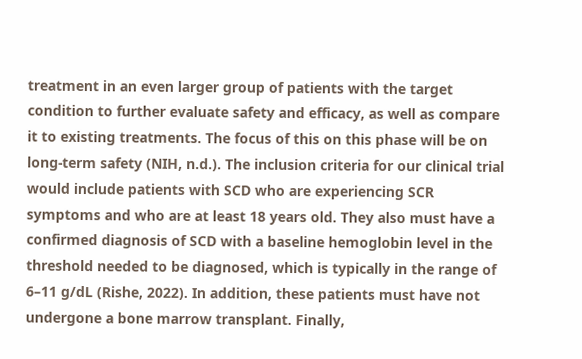treatment in an even larger group of patients with the target condition to further evaluate safety and efficacy, as well as compare it to existing treatments. The focus of this on this phase will be on long-term safety (NIH, n.d.). The inclusion criteria for our clinical trial would include patients with SCD who are experiencing SCR symptoms and who are at least 18 years old. They also must have a confirmed diagnosis of SCD with a baseline hemoglobin level in the threshold needed to be diagnosed, which is typically in the range of 6–11 g/dL (Rishe, 2022). In addition, these patients must have not undergone a bone marrow transplant. Finally,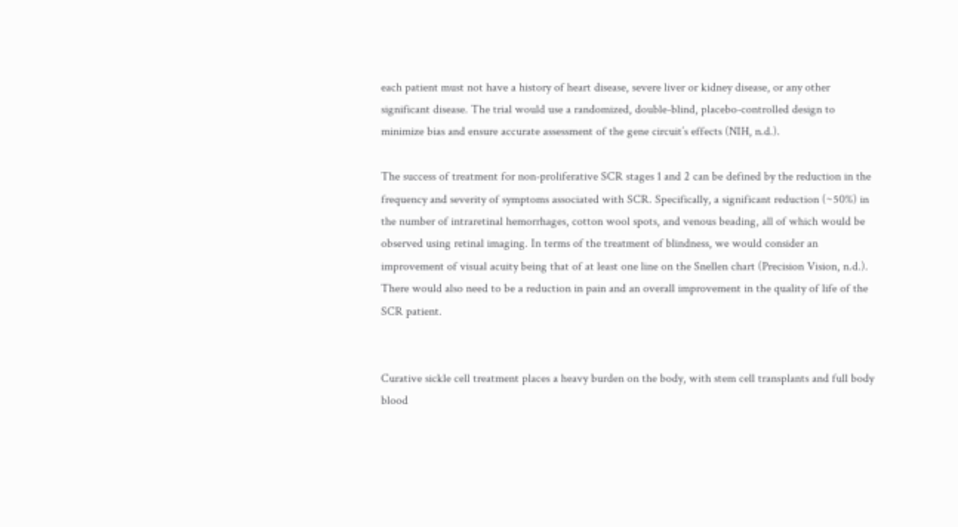each patient must not have a history of heart disease, severe liver or kidney disease, or any other significant disease. The trial would use a randomized, double-blind, placebo-controlled design to minimize bias and ensure accurate assessment of the gene circuit’s effects (NIH, n.d.).

The success of treatment for non-proliferative SCR stages 1 and 2 can be defined by the reduction in the frequency and severity of symptoms associated with SCR. Specifically, a significant reduction (~50%) in the number of intraretinal hemorrhages, cotton wool spots, and venous beading, all of which would be observed using retinal imaging. In terms of the treatment of blindness, we would consider an improvement of visual acuity being that of at least one line on the Snellen chart (Precision Vision, n.d.). There would also need to be a reduction in pain and an overall improvement in the quality of life of the SCR patient.


Curative sickle cell treatment places a heavy burden on the body, with stem cell transplants and full body blood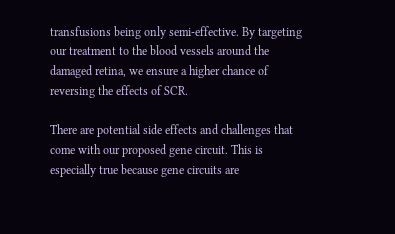transfusions being only semi-effective. By targeting our treatment to the blood vessels around the damaged retina, we ensure a higher chance of reversing the effects of SCR.

There are potential side effects and challenges that come with our proposed gene circuit. This is especially true because gene circuits are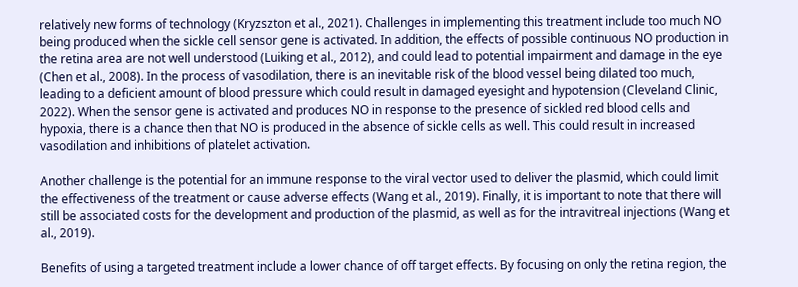relatively new forms of technology (Kryzszton et al., 2021). Challenges in implementing this treatment include too much NO being produced when the sickle cell sensor gene is activated. In addition, the effects of possible continuous NO production in the retina area are not well understood (Luiking et al., 2012), and could lead to potential impairment and damage in the eye (Chen et al., 2008). In the process of vasodilation, there is an inevitable risk of the blood vessel being dilated too much, leading to a deficient amount of blood pressure which could result in damaged eyesight and hypotension (Cleveland Clinic, 2022). When the sensor gene is activated and produces NO in response to the presence of sickled red blood cells and hypoxia, there is a chance then that NO is produced in the absence of sickle cells as well. This could result in increased vasodilation and inhibitions of platelet activation.

Another challenge is the potential for an immune response to the viral vector used to deliver the plasmid, which could limit the effectiveness of the treatment or cause adverse effects (Wang et al., 2019). Finally, it is important to note that there will still be associated costs for the development and production of the plasmid, as well as for the intravitreal injections (Wang et al., 2019).

Benefits of using a targeted treatment include a lower chance of off target effects. By focusing on only the retina region, the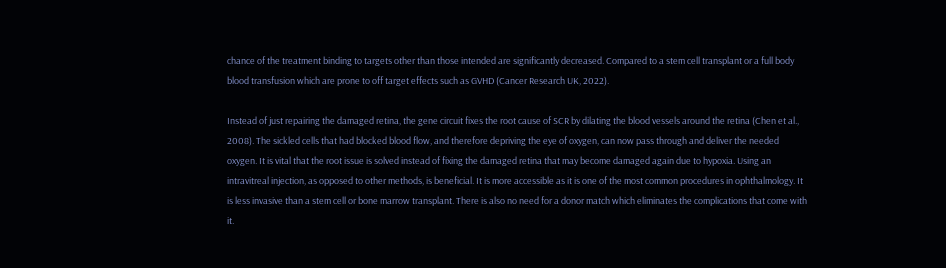chance of the treatment binding to targets other than those intended are significantly decreased. Compared to a stem cell transplant or a full body blood transfusion which are prone to off target effects such as GVHD (Cancer Research UK, 2022).

Instead of just repairing the damaged retina, the gene circuit fixes the root cause of SCR by dilating the blood vessels around the retina (Chen et al., 2008). The sickled cells that had blocked blood flow, and therefore depriving the eye of oxygen, can now pass through and deliver the needed oxygen. It is vital that the root issue is solved instead of fixing the damaged retina that may become damaged again due to hypoxia. Using an intravitreal injection, as opposed to other methods, is beneficial. It is more accessible as it is one of the most common procedures in ophthalmology. It is less invasive than a stem cell or bone marrow transplant. There is also no need for a donor match which eliminates the complications that come with it.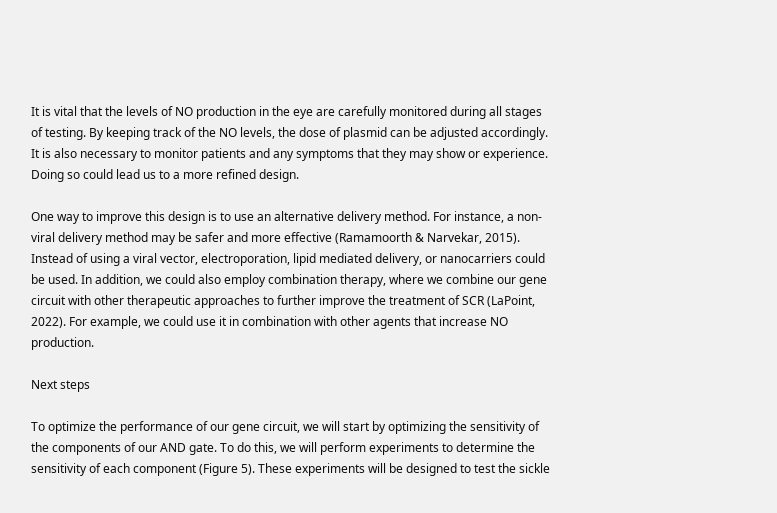It is vital that the levels of NO production in the eye are carefully monitored during all stages of testing. By keeping track of the NO levels, the dose of plasmid can be adjusted accordingly. It is also necessary to monitor patients and any symptoms that they may show or experience. Doing so could lead us to a more refined design.

One way to improve this design is to use an alternative delivery method. For instance, a non-viral delivery method may be safer and more effective (Ramamoorth & Narvekar, 2015). Instead of using a viral vector, electroporation, lipid mediated delivery, or nanocarriers could be used. In addition, we could also employ combination therapy, where we combine our gene circuit with other therapeutic approaches to further improve the treatment of SCR (LaPoint, 2022). For example, we could use it in combination with other agents that increase NO production.

Next steps

To optimize the performance of our gene circuit, we will start by optimizing the sensitivity of the components of our AND gate. To do this, we will perform experiments to determine the sensitivity of each component (Figure 5). These experiments will be designed to test the sickle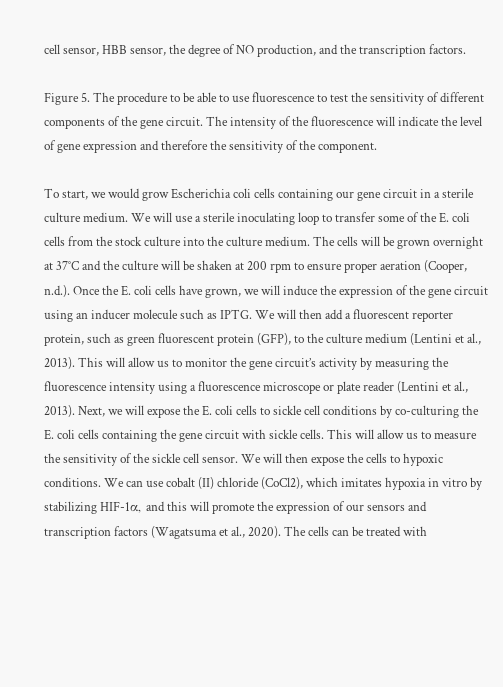cell sensor, HBB sensor, the degree of NO production, and the transcription factors.

Figure 5. The procedure to be able to use fluorescence to test the sensitivity of different components of the gene circuit. The intensity of the fluorescence will indicate the level of gene expression and therefore the sensitivity of the component.

To start, we would grow Escherichia coli cells containing our gene circuit in a sterile culture medium. We will use a sterile inoculating loop to transfer some of the E. coli cells from the stock culture into the culture medium. The cells will be grown overnight at 37°C and the culture will be shaken at 200 rpm to ensure proper aeration (Cooper, n.d.). Once the E. coli cells have grown, we will induce the expression of the gene circuit using an inducer molecule such as IPTG. We will then add a fluorescent reporter protein, such as green fluorescent protein (GFP), to the culture medium (Lentini et al., 2013). This will allow us to monitor the gene circuit’s activity by measuring the fluorescence intensity using a fluorescence microscope or plate reader (Lentini et al., 2013). Next, we will expose the E. coli cells to sickle cell conditions by co-culturing the E. coli cells containing the gene circuit with sickle cells. This will allow us to measure the sensitivity of the sickle cell sensor. We will then expose the cells to hypoxic conditions. We can use cobalt (II) chloride (CoCl2), which imitates hypoxia in vitro by stabilizing HIF-1α, and this will promote the expression of our sensors and transcription factors (Wagatsuma et al., 2020). The cells can be treated with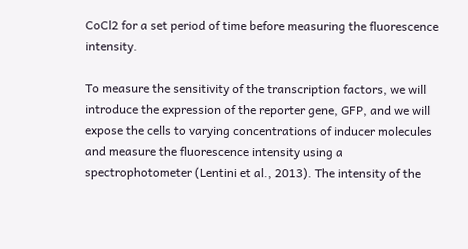CoCl2 for a set period of time before measuring the fluorescence intensity.

To measure the sensitivity of the transcription factors, we will introduce the expression of the reporter gene, GFP, and we will expose the cells to varying concentrations of inducer molecules and measure the fluorescence intensity using a spectrophotometer (Lentini et al., 2013). The intensity of the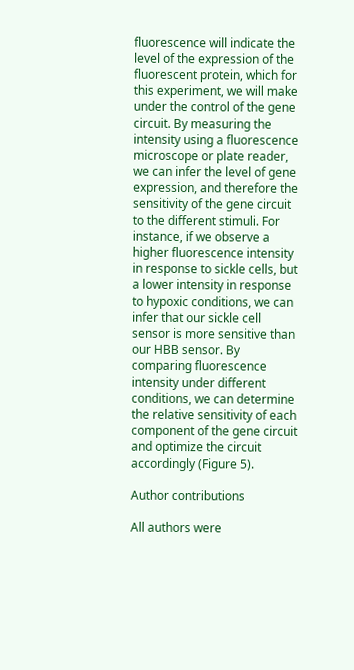fluorescence will indicate the level of the expression of the fluorescent protein, which for this experiment, we will make under the control of the gene circuit. By measuring the intensity using a fluorescence microscope or plate reader, we can infer the level of gene expression, and therefore the sensitivity of the gene circuit to the different stimuli. For instance, if we observe a higher fluorescence intensity in response to sickle cells, but a lower intensity in response to hypoxic conditions, we can infer that our sickle cell sensor is more sensitive than our HBB sensor. By comparing fluorescence intensity under different conditions, we can determine the relative sensitivity of each component of the gene circuit and optimize the circuit accordingly (Figure 5).

Author contributions

All authors were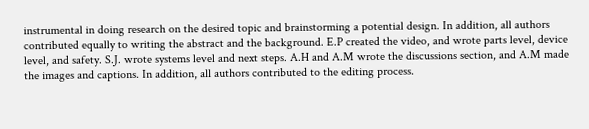instrumental in doing research on the desired topic and brainstorming a potential design. In addition, all authors contributed equally to writing the abstract and the background. E.P created the video, and wrote parts level, device level, and safety. S.J. wrote systems level and next steps. A.H and A.M wrote the discussions section, and A.M made the images and captions. In addition, all authors contributed to the editing process.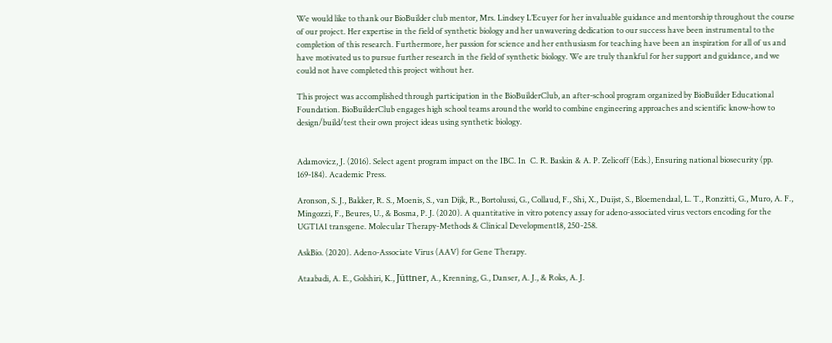We would like to thank our BioBuilder club mentor, Mrs. Lindsey L’Ecuyer for her invaluable guidance and mentorship throughout the course of our project. Her expertise in the field of synthetic biology and her unwavering dedication to our success have been instrumental to the completion of this research. Furthermore, her passion for science and her enthusiasm for teaching have been an inspiration for all of us and have motivated us to pursue further research in the field of synthetic biology. We are truly thankful for her support and guidance, and we could not have completed this project without her.

This project was accomplished through participation in the BioBuilderClub, an after-school program organized by BioBuilder Educational Foundation. BioBuilderClub engages high school teams around the world to combine engineering approaches and scientific know-how to design/build/test their own project ideas using synthetic biology.


Adamovicz, J. (2016). Select agent program impact on the IBC. In  C. R. Baskin & A. P. Zelicoff (Eds.), Ensuring national biosecurity (pp. 169-184). Academic Press.

Aronson, S. J., Bakker, R. S., Moenis, S., van Dijk, R., Bortolussi, G., Collaud, F., Shi, X., Duijst, S., Bloemendaal, L. T., Ronzitti, G., Muro, A. F., Mingozzi, F., Beures, U., & Bosma, P. J. (2020). A quantitative in vitro potency assay for adeno-associated virus vectors encoding for the UGT1A1 transgene. Molecular Therapy-Methods & Clinical Development18, 250-258.

AskBio. (2020). Adeno-Associate Virus (AAV) for Gene Therapy.

Ataabadi, A. E., Golshiri, K., Jüttner, A., Krenning, G., Danser, A. J., & Roks, A. J.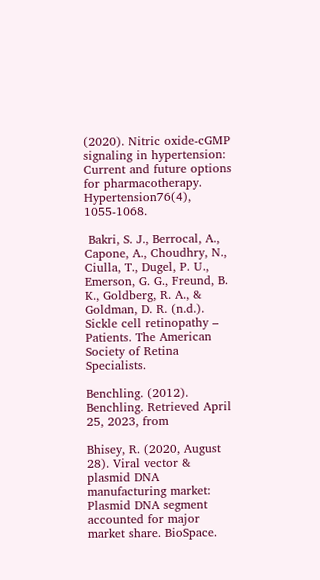(2020). Nitric oxide-cGMP signaling in hypertension: Current and future options for pharmacotherapy. Hypertension76(4), 1055-1068.

 Bakri, S. J., Berrocal, A., Capone, A., Choudhry, N., Ciulla, T., Dugel, P. U., Emerson, G. G., Freund, B. K., Goldberg, R. A., & Goldman, D. R. (n.d.). Sickle cell retinopathy – Patients. The American Society of Retina Specialists.

Benchling. (2012). Benchling. Retrieved April 25, 2023, from

Bhisey, R. (2020, August 28). Viral vector & plasmid DNA manufacturing market: Plasmid DNA segment accounted for major market share. BioSpace.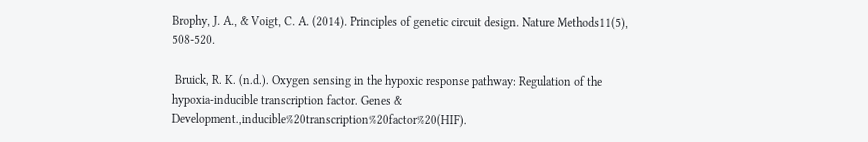Brophy, J. A., & Voigt, C. A. (2014). Principles of genetic circuit design. Nature Methods11(5), 508-520.

 Bruick, R. K. (n.d.). Oxygen sensing in the hypoxic response pathway: Regulation of the hypoxia-inducible transcription factor. Genes & Development.,inducible%20transcription%20factor%20(HIF).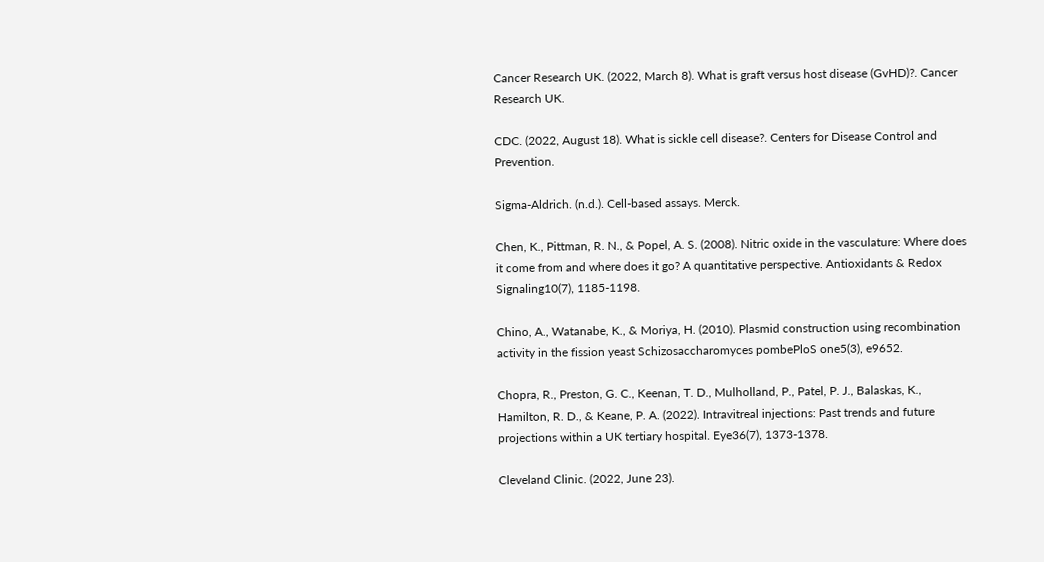Cancer Research UK. (2022, March 8). What is graft versus host disease (GvHD)?. Cancer Research UK.

CDC. (2022, August 18). What is sickle cell disease?. Centers for Disease Control and Prevention.

Sigma-Aldrich. (n.d.). Cell-based assays. Merck.

Chen, K., Pittman, R. N., & Popel, A. S. (2008). Nitric oxide in the vasculature: Where does it come from and where does it go? A quantitative perspective. Antioxidants & Redox Signaling10(7), 1185-1198.

Chino, A., Watanabe, K., & Moriya, H. (2010). Plasmid construction using recombination activity in the fission yeast Schizosaccharomyces pombePloS one5(3), e9652.

Chopra, R., Preston, G. C., Keenan, T. D., Mulholland, P., Patel, P. J., Balaskas, K., Hamilton, R. D., & Keane, P. A. (2022). Intravitreal injections: Past trends and future projections within a UK tertiary hospital. Eye36(7), 1373-1378.

Cleveland Clinic. (2022, June 23).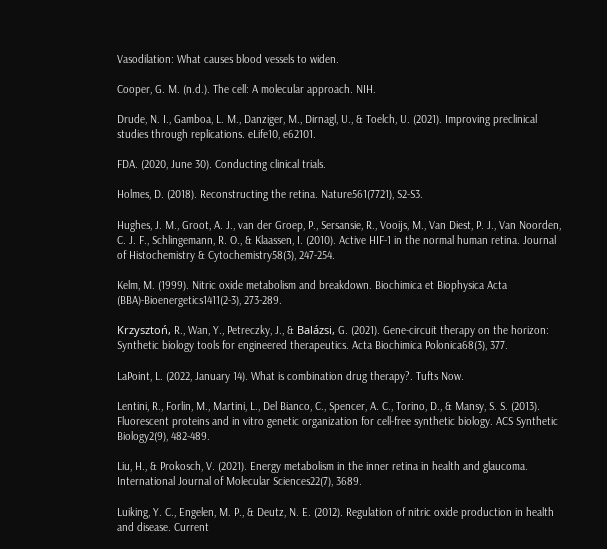Vasodilation: What causes blood vessels to widen.

Cooper, G. M. (n.d.). The cell: A molecular approach. NIH.

Drude, N. I., Gamboa, L. M., Danziger, M., Dirnagl, U., & Toelch, U. (2021). Improving preclinical studies through replications. eLife10, e62101.

FDA. (2020, June 30). Conducting clinical trials.

Holmes, D. (2018). Reconstructing the retina. Nature561(7721), S2-S3.

Hughes, J. M., Groot, A. J., van der Groep, P., Sersansie, R., Vooijs, M., Van Diest, P. J., Van Noorden, C. J. F., Schlingemann, R. O., & Klaassen, I. (2010). Active HIF-1 in the normal human retina. Journal of Histochemistry & Cytochemistry58(3), 247-254.

Kelm, M. (1999). Nitric oxide metabolism and breakdown. Biochimica et Biophysica Acta (BBA)-Bioenergetics1411(2-3), 273-289.

Krzysztoń, R., Wan, Y., Petreczky, J., & Balázsi, G. (2021). Gene-circuit therapy on the horizon: Synthetic biology tools for engineered therapeutics. Acta Biochimica Polonica68(3), 377.

LaPoint, L. (2022, January 14). What is combination drug therapy?. Tufts Now.

Lentini, R., Forlin, M., Martini, L., Del Bianco, C., Spencer, A. C., Torino, D., & Mansy, S. S. (2013). Fluorescent proteins and in vitro genetic organization for cell-free synthetic biology. ACS Synthetic Biology2(9), 482-489.

Liu, H., & Prokosch, V. (2021). Energy metabolism in the inner retina in health and glaucoma. International Journal of Molecular Sciences22(7), 3689.

Luiking, Y. C., Engelen, M. P., & Deutz, N. E. (2012). Regulation of nitric oxide production in health and disease. Current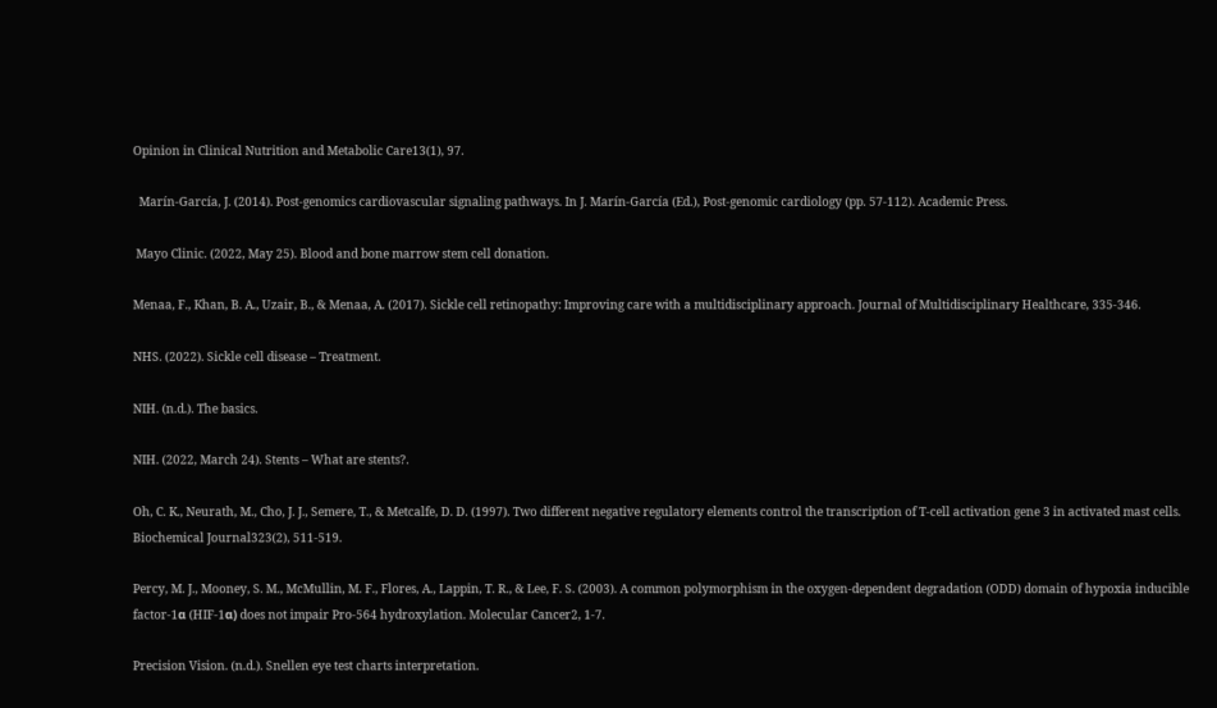Opinion in Clinical Nutrition and Metabolic Care13(1), 97.

  Marín-García, J. (2014). Post-genomics cardiovascular signaling pathways. In J. Marín-García (Ed.), Post-genomic cardiology (pp. 57-112). Academic Press.

 Mayo Clinic. (2022, May 25). Blood and bone marrow stem cell donation.

Menaa, F., Khan, B. A., Uzair, B., & Menaa, A. (2017). Sickle cell retinopathy: Improving care with a multidisciplinary approach. Journal of Multidisciplinary Healthcare, 335-346.

NHS. (2022). Sickle cell disease – Treatment.

NIH. (n.d.). The basics.

NIH. (2022, March 24). Stents – What are stents?.

Oh, C. K., Neurath, M., Cho, J. J., Semere, T., & Metcalfe, D. D. (1997). Two different negative regulatory elements control the transcription of T-cell activation gene 3 in activated mast cells. Biochemical Journal323(2), 511-519.

Percy, M. J., Mooney, S. M., McMullin, M. F., Flores, A., Lappin, T. R., & Lee, F. S. (2003). A common polymorphism in the oxygen-dependent degradation (ODD) domain of hypoxia inducible factor-1α (HIF-1α) does not impair Pro-564 hydroxylation. Molecular Cancer2, 1-7.

Precision Vision. (n.d.). Snellen eye test charts interpretation.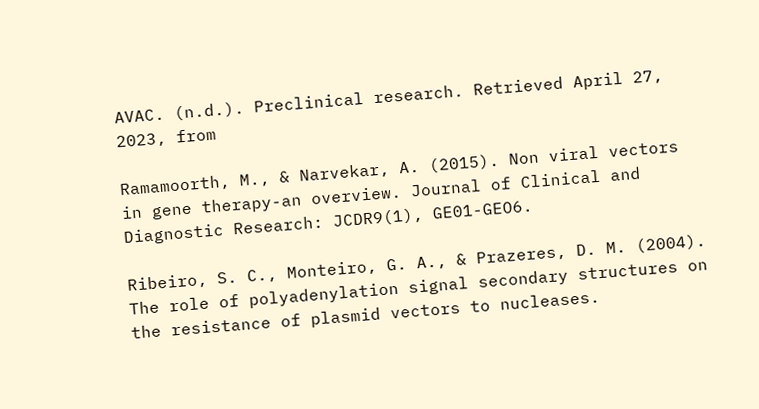AVAC. (n.d.). Preclinical research. Retrieved April 27, 2023, from

Ramamoorth, M., & Narvekar, A. (2015). Non viral vectors in gene therapy-an overview. Journal of Clinical and Diagnostic Research: JCDR9(1), GE01-GEO6.

Ribeiro, S. C., Monteiro, G. A., & Prazeres, D. M. (2004). The role of polyadenylation signal secondary structures on the resistance of plasmid vectors to nucleases.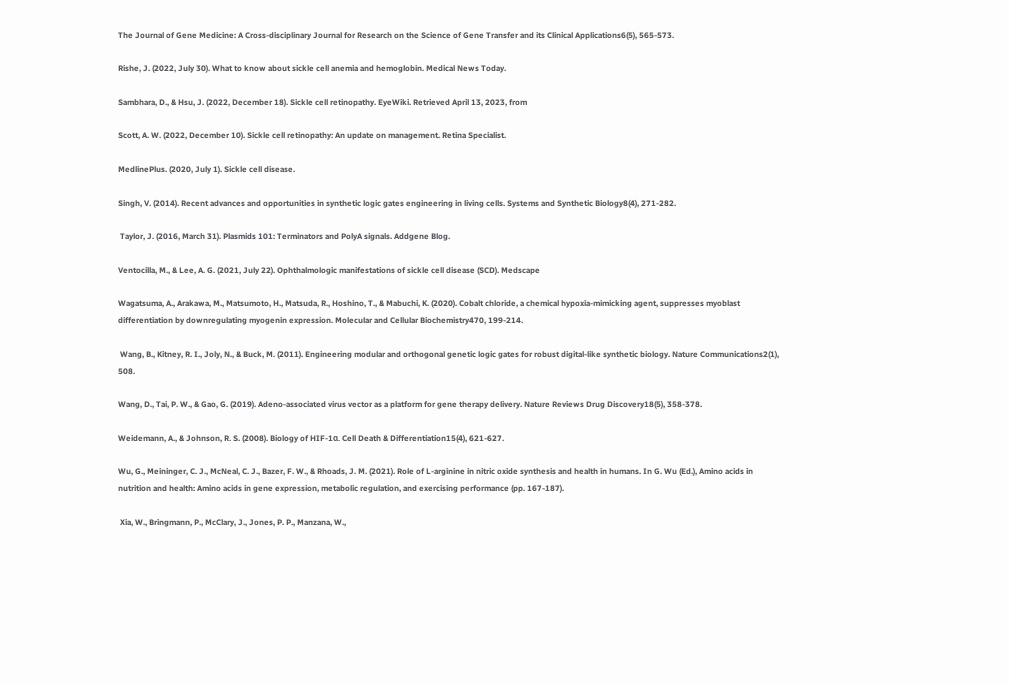The Journal of Gene Medicine: A Cross‐disciplinary Journal for Research on the Science of Gene Transfer and its Clinical Applications6(5), 565-573.

Rishe, J. (2022, July 30). What to know about sickle cell anemia and hemoglobin. Medical News Today.

Sambhara, D., & Hsu, J. (2022, December 18). Sickle cell retinopathy. EyeWiki. Retrieved April 13, 2023, from

Scott, A. W. (2022, December 10). Sickle cell retinopathy: An update on management. Retina Specialist.

MedlinePlus. (2020, July 1). Sickle cell disease.

Singh, V. (2014). Recent advances and opportunities in synthetic logic gates engineering in living cells. Systems and Synthetic Biology8(4), 271-282.

 Taylor, J. (2016, March 31). Plasmids 101: Terminators and PolyA signals. Addgene Blog.

Ventocilla, M., & Lee, A. G. (2021, July 22). Ophthalmologic manifestations of sickle cell disease (SCD). Medscape

Wagatsuma, A., Arakawa, M., Matsumoto, H., Matsuda, R., Hoshino, T., & Mabuchi, K. (2020). Cobalt chloride, a chemical hypoxia-mimicking agent, suppresses myoblast differentiation by downregulating myogenin expression. Molecular and Cellular Biochemistry470, 199-214.

 Wang, B., Kitney, R. I., Joly, N., & Buck, M. (2011). Engineering modular and orthogonal genetic logic gates for robust digital-like synthetic biology. Nature Communications2(1), 508.

Wang, D., Tai, P. W., & Gao, G. (2019). Adeno-associated virus vector as a platform for gene therapy delivery. Nature Reviews Drug Discovery18(5), 358-378.

Weidemann, A., & Johnson, R. S. (2008). Biology of HIF-1α. Cell Death & Differentiation15(4), 621-627.

Wu, G., Meininger, C. J., McNeal, C. J., Bazer, F. W., & Rhoads, J. M. (2021). Role of L-arginine in nitric oxide synthesis and health in humans. In G. Wu (Ed.), Amino acids in nutrition and health: Amino acids in gene expression, metabolic regulation, and exercising performance (pp. 167-187).

 Xia, W., Bringmann, P., McClary, J., Jones, P. P., Manzana, W.,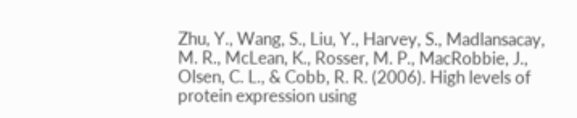Zhu, Y., Wang, S., Liu, Y., Harvey, S., Madlansacay, M. R., McLean, K., Rosser, M. P., MacRobbie, J., Olsen, C. L., & Cobb, R. R. (2006). High levels of protein expression using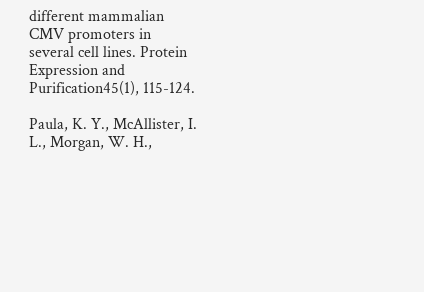different mammalian CMV promoters in several cell lines. Protein Expression and Purification45(1), 115-124.

Paula, K. Y., McAllister, I. L., Morgan, W. H.,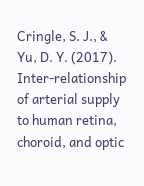Cringle, S. J., & Yu, D. Y. (2017). Inter-relationship of arterial supply to human retina, choroid, and optic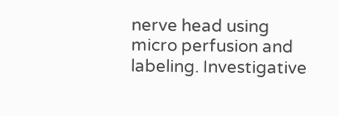nerve head using micro perfusion and labeling. Investigative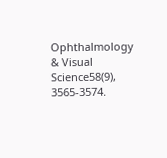Ophthalmology & Visual Science58(9), 3565-3574.